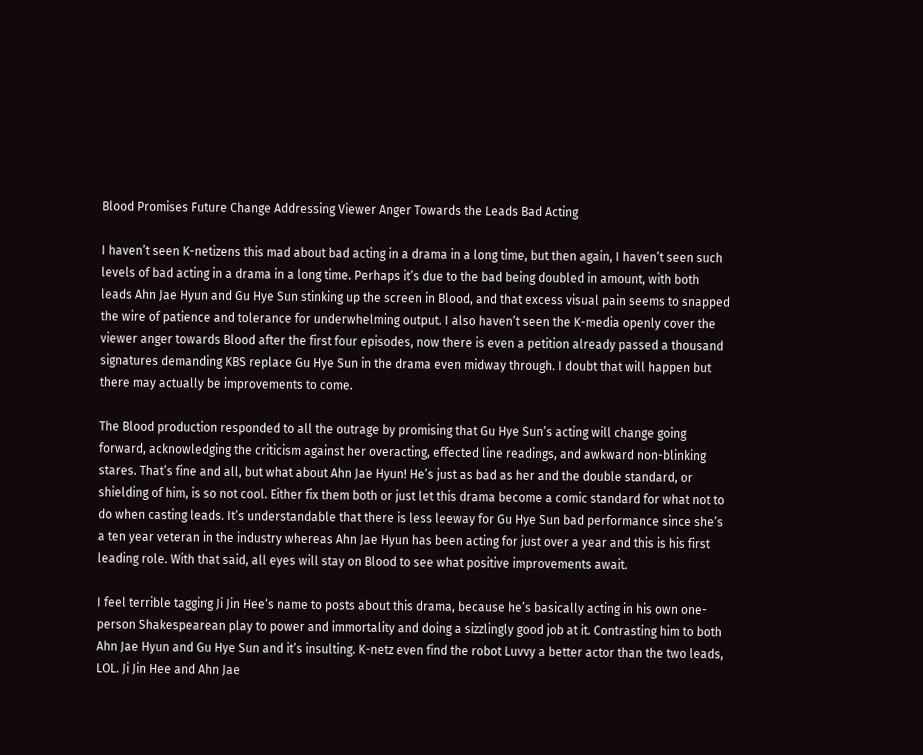Blood Promises Future Change Addressing Viewer Anger Towards the Leads Bad Acting

I haven’t seen K-netizens this mad about bad acting in a drama in a long time, but then again, I haven’t seen such levels of bad acting in a drama in a long time. Perhaps it’s due to the bad being doubled in amount, with both leads Ahn Jae Hyun and Gu Hye Sun stinking up the screen in Blood, and that excess visual pain seems to snapped the wire of patience and tolerance for underwhelming output. I also haven’t seen the K-media openly cover the viewer anger towards Blood after the first four episodes, now there is even a petition already passed a thousand signatures demanding KBS replace Gu Hye Sun in the drama even midway through. I doubt that will happen but there may actually be improvements to come.

The Blood production responded to all the outrage by promising that Gu Hye Sun’s acting will change going forward, acknowledging the criticism against her overacting, effected line readings, and awkward non-blinking stares. That’s fine and all, but what about Ahn Jae Hyun! He’s just as bad as her and the double standard, or shielding of him, is so not cool. Either fix them both or just let this drama become a comic standard for what not to do when casting leads. It’s understandable that there is less leeway for Gu Hye Sun bad performance since she’s a ten year veteran in the industry whereas Ahn Jae Hyun has been acting for just over a year and this is his first leading role. With that said, all eyes will stay on Blood to see what positive improvements await.

I feel terrible tagging Ji Jin Hee‘s name to posts about this drama, because he’s basically acting in his own one-person Shakespearean play to power and immortality and doing a sizzlingly good job at it. Contrasting him to both Ahn Jae Hyun and Gu Hye Sun and it’s insulting. K-netz even find the robot Luvvy a better actor than the two leads, LOL. Ji Jin Hee and Ahn Jae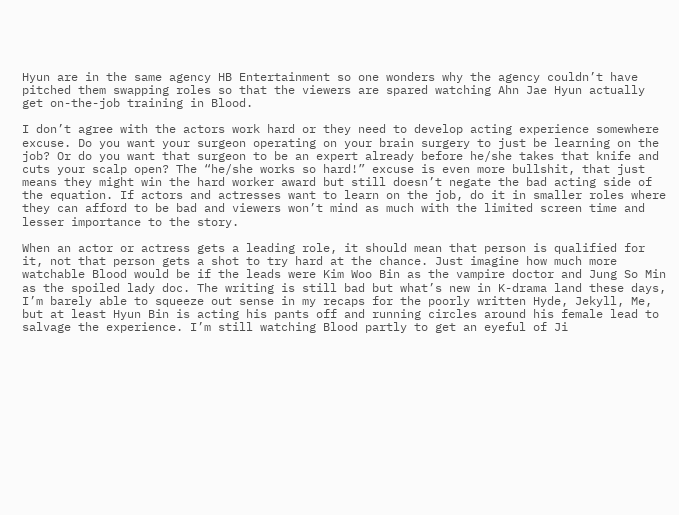Hyun are in the same agency HB Entertainment so one wonders why the agency couldn’t have pitched them swapping roles so that the viewers are spared watching Ahn Jae Hyun actually get on-the-job training in Blood.

I don’t agree with the actors work hard or they need to develop acting experience somewhere excuse. Do you want your surgeon operating on your brain surgery to just be learning on the job? Or do you want that surgeon to be an expert already before he/she takes that knife and cuts your scalp open? The “he/she works so hard!” excuse is even more bullshit, that just means they might win the hard worker award but still doesn’t negate the bad acting side of the equation. If actors and actresses want to learn on the job, do it in smaller roles where they can afford to be bad and viewers won’t mind as much with the limited screen time and lesser importance to the story.

When an actor or actress gets a leading role, it should mean that person is qualified for it, not that person gets a shot to try hard at the chance. Just imagine how much more watchable Blood would be if the leads were Kim Woo Bin as the vampire doctor and Jung So Min as the spoiled lady doc. The writing is still bad but what’s new in K-drama land these days, I’m barely able to squeeze out sense in my recaps for the poorly written Hyde, Jekyll, Me, but at least Hyun Bin is acting his pants off and running circles around his female lead to salvage the experience. I’m still watching Blood partly to get an eyeful of Ji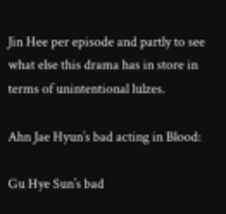Jin Hee per episode and partly to see what else this drama has in store in terms of unintentional lulzes.

Ahn Jae Hyun’s bad acting in Blood:

Gu Hye Sun’s bad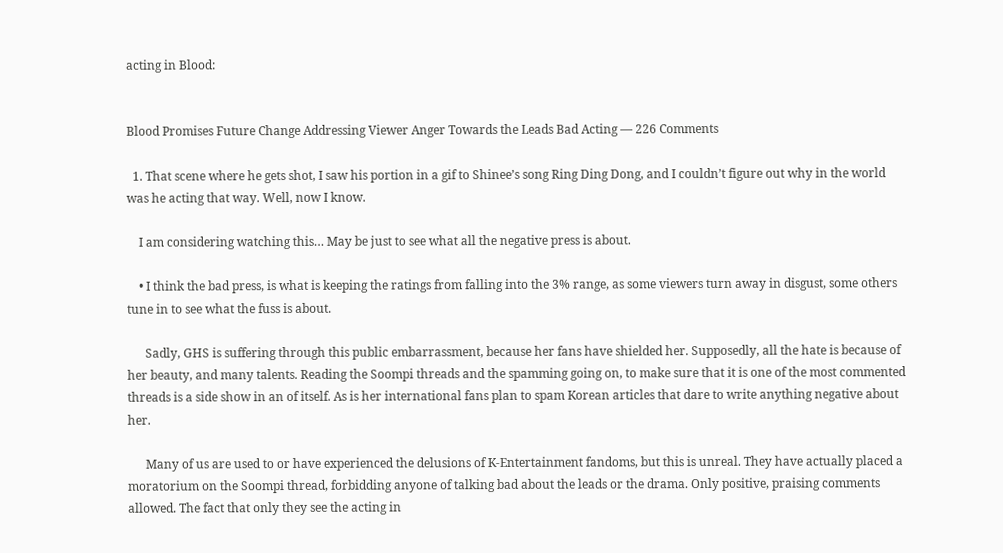acting in Blood:


Blood Promises Future Change Addressing Viewer Anger Towards the Leads Bad Acting — 226 Comments

  1. That scene where he gets shot, I saw his portion in a gif to Shinee’s song Ring Ding Dong, and I couldn’t figure out why in the world was he acting that way. Well, now I know.

    I am considering watching this… May be just to see what all the negative press is about.

    • I think the bad press, is what is keeping the ratings from falling into the 3% range, as some viewers turn away in disgust, some others tune in to see what the fuss is about.

      Sadly, GHS is suffering through this public embarrassment, because her fans have shielded her. Supposedly, all the hate is because of her beauty, and many talents. Reading the Soompi threads and the spamming going on, to make sure that it is one of the most commented threads is a side show in an of itself. As is her international fans plan to spam Korean articles that dare to write anything negative about her.

      Many of us are used to or have experienced the delusions of K-Entertainment fandoms, but this is unreal. They have actually placed a moratorium on the Soompi thread, forbidding anyone of talking bad about the leads or the drama. Only positive, praising comments allowed. The fact that only they see the acting in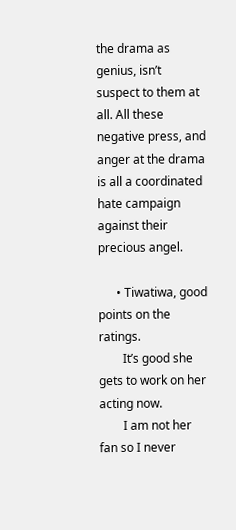the drama as genius, isn’t suspect to them at all. All these negative press, and anger at the drama is all a coordinated hate campaign against their precious angel.

      • Tiwatiwa, good points on the ratings.
        It’s good she gets to work on her acting now.
        I am not her fan so I never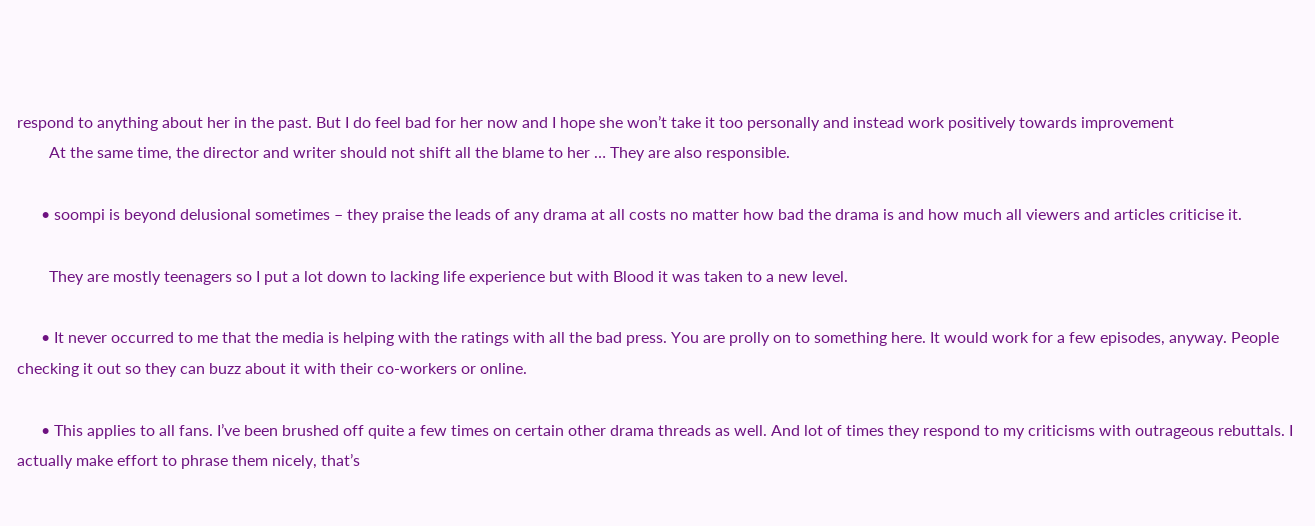respond to anything about her in the past. But I do feel bad for her now and I hope she won’t take it too personally and instead work positively towards improvement
        At the same time, the director and writer should not shift all the blame to her … They are also responsible.

      • soompi is beyond delusional sometimes – they praise the leads of any drama at all costs no matter how bad the drama is and how much all viewers and articles criticise it.

        They are mostly teenagers so I put a lot down to lacking life experience but with Blood it was taken to a new level.

      • It never occurred to me that the media is helping with the ratings with all the bad press. You are prolly on to something here. It would work for a few episodes, anyway. People checking it out so they can buzz about it with their co-workers or online.

      • This applies to all fans. I’ve been brushed off quite a few times on certain other drama threads as well. And lot of times they respond to my criticisms with outrageous rebuttals. I actually make effort to phrase them nicely, that’s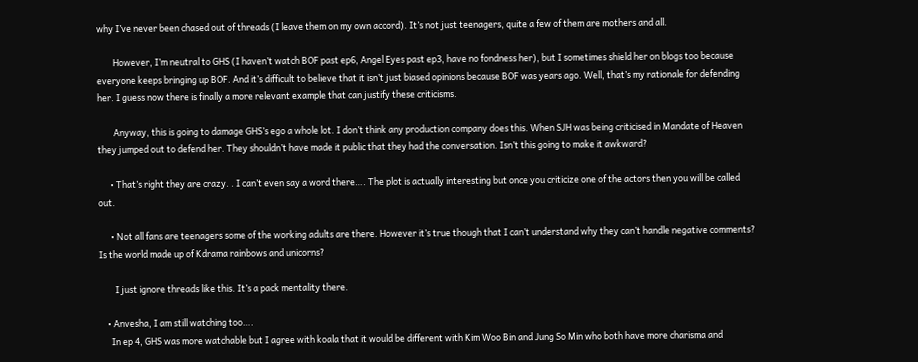why I’ve never been chased out of threads (I leave them on my own accord). It’s not just teenagers, quite a few of them are mothers and all.

        However, I’m neutral to GHS (I haven’t watch BOF past ep6, Angel Eyes past ep3, have no fondness her), but I sometimes shield her on blogs too because everyone keeps bringing up BOF. And it’s difficult to believe that it isn’t just biased opinions because BOF was years ago. Well, that’s my rationale for defending her. I guess now there is finally a more relevant example that can justify these criticisms.

        Anyway, this is going to damage GHS’s ego a whole lot. I don’t think any production company does this. When SJH was being criticised in Mandate of Heaven they jumped out to defend her. They shouldn’t have made it public that they had the conversation. Isn’t this going to make it awkward?

      • That’s right they are crazy. . I can’t even say a word there…. The plot is actually interesting but once you criticize one of the actors then you will be called out.

      • Not all fans are teenagers some of the working adults are there. However it’s true though that I can’t understand why they can’t handle negative comments? Is the world made up of Kdrama rainbows and unicorns?

        I just ignore threads like this. It’s a pack mentality there.

    • Anvesha, I am still watching too….
      In ep 4, GHS was more watchable but I agree with koala that it would be different with Kim Woo Bin and Jung So Min who both have more charisma and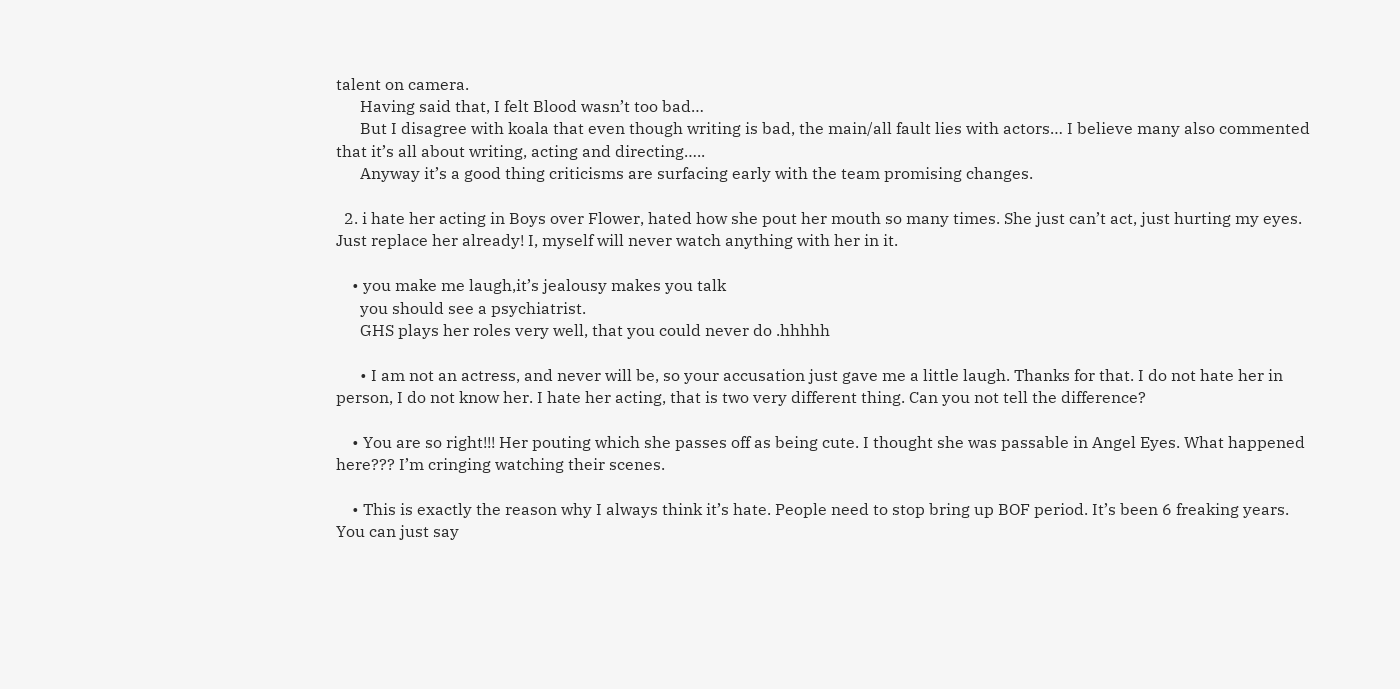talent on camera.
      Having said that, I felt Blood wasn’t too bad…
      But I disagree with koala that even though writing is bad, the main/all fault lies with actors… I believe many also commented that it’s all about writing, acting and directing…..
      Anyway it’s a good thing criticisms are surfacing early with the team promising changes.

  2. i hate her acting in Boys over Flower, hated how she pout her mouth so many times. She just can’t act, just hurting my eyes. Just replace her already! I, myself will never watch anything with her in it.

    • you make me laugh,it’s jealousy makes you talk
      you should see a psychiatrist.
      GHS plays her roles very well, that you could never do .hhhhh

      • I am not an actress, and never will be, so your accusation just gave me a little laugh. Thanks for that. I do not hate her in person, I do not know her. I hate her acting, that is two very different thing. Can you not tell the difference?

    • You are so right!!! Her pouting which she passes off as being cute. I thought she was passable in Angel Eyes. What happened here??? I’m cringing watching their scenes.

    • This is exactly the reason why I always think it’s hate. People need to stop bring up BOF period. It’s been 6 freaking years. You can just say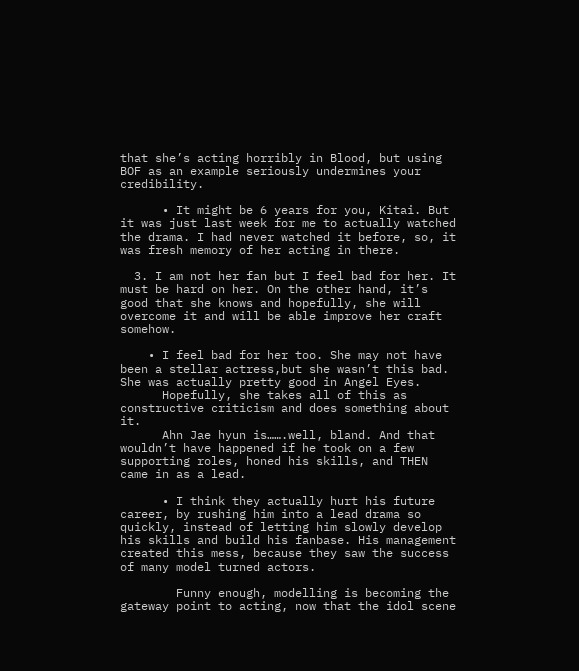that she’s acting horribly in Blood, but using BOF as an example seriously undermines your credibility.

      • It might be 6 years for you, Kitai. But it was just last week for me to actually watched the drama. I had never watched it before, so, it was fresh memory of her acting in there.

  3. I am not her fan but I feel bad for her. It must be hard on her. On the other hand, it’s good that she knows and hopefully, she will overcome it and will be able improve her craft somehow.

    • I feel bad for her too. She may not have been a stellar actress,but she wasn’t this bad. She was actually pretty good in Angel Eyes.
      Hopefully, she takes all of this as constructive criticism and does something about it.
      Ahn Jae hyun is…….well, bland. And that wouldn’t have happened if he took on a few supporting roles, honed his skills, and THEN came in as a lead.

      • I think they actually hurt his future career, by rushing him into a lead drama so quickly, instead of letting him slowly develop his skills and build his fanbase. His management created this mess, because they saw the success of many model turned actors.

        Funny enough, modelling is becoming the gateway point to acting, now that the idol scene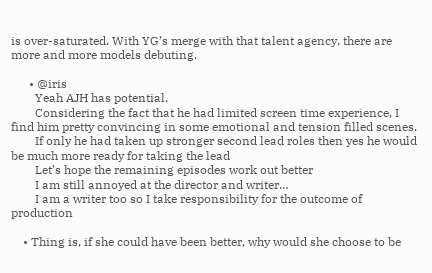is over-saturated. With YG’s merge with that talent agency, there are more and more models debuting.

      • @iris
        Yeah AJH has potential.
        Considering the fact that he had limited screen time experience, I find him pretty convincing in some emotional and tension filled scenes.
        If only he had taken up stronger second lead roles then yes he would be much more ready for taking the lead
        Let’s hope the remaining episodes work out better
        I am still annoyed at the director and writer…
        I am a writer too so I take responsibility for the outcome of production

    • Thing is, if she could have been better, why would she choose to be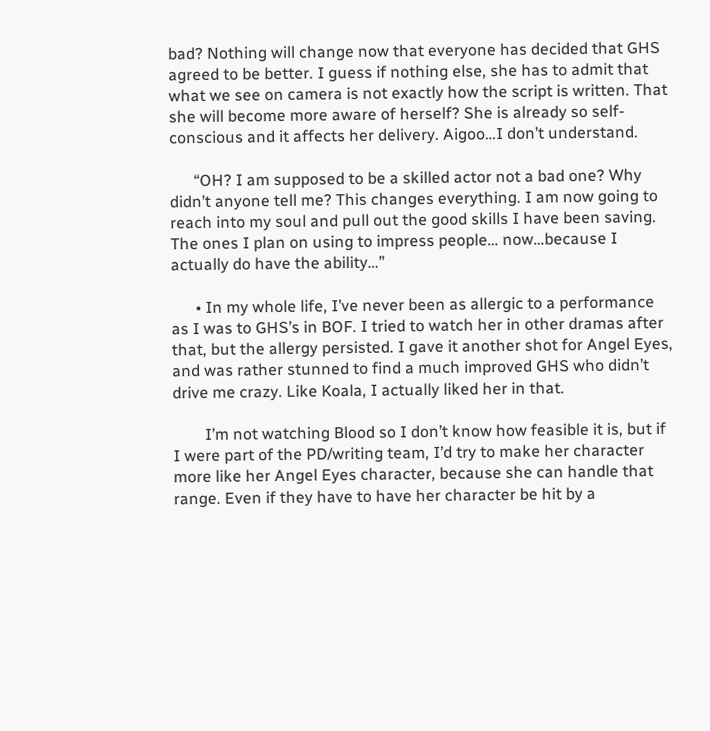bad? Nothing will change now that everyone has decided that GHS agreed to be better. I guess if nothing else, she has to admit that what we see on camera is not exactly how the script is written. That she will become more aware of herself? She is already so self-conscious and it affects her delivery. Aigoo…I don’t understand.

      “OH? I am supposed to be a skilled actor not a bad one? Why didn’t anyone tell me? This changes everything. I am now going to reach into my soul and pull out the good skills I have been saving. The ones I plan on using to impress people… now…because I actually do have the ability…”

      • In my whole life, I’ve never been as allergic to a performance as I was to GHS’s in BOF. I tried to watch her in other dramas after that, but the allergy persisted. I gave it another shot for Angel Eyes, and was rather stunned to find a much improved GHS who didn’t drive me crazy. Like Koala, I actually liked her in that.

        I’m not watching Blood so I don’t know how feasible it is, but if I were part of the PD/writing team, I’d try to make her character more like her Angel Eyes character, because she can handle that range. Even if they have to have her character be hit by a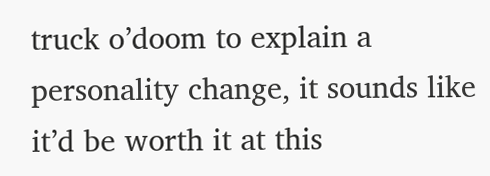truck o’doom to explain a personality change, it sounds like it’d be worth it at this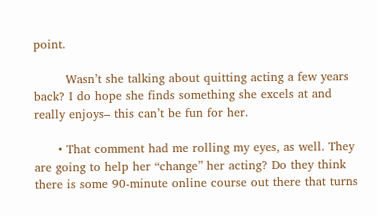point.

        Wasn’t she talking about quitting acting a few years back? I do hope she finds something she excels at and really enjoys– this can’t be fun for her.

      • That comment had me rolling my eyes, as well. They are going to help her “change” her acting? Do they think there is some 90-minute online course out there that turns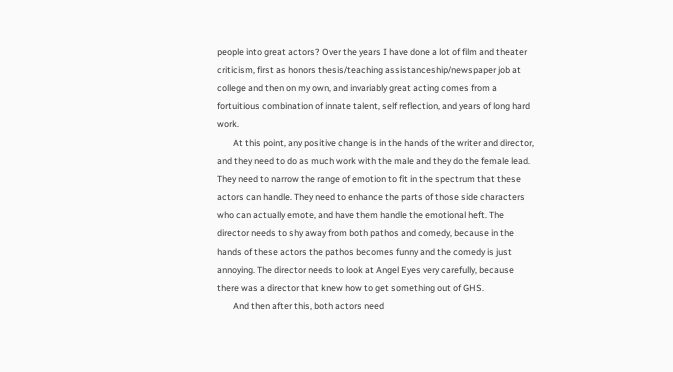people into great actors? Over the years I have done a lot of film and theater criticism, first as honors thesis/teaching assistanceship/newspaper job at college and then on my own, and invariably great acting comes from a fortuitious combination of innate talent, self reflection, and years of long hard work.
        At this point, any positive change is in the hands of the writer and director, and they need to do as much work with the male and they do the female lead. They need to narrow the range of emotion to fit in the spectrum that these actors can handle. They need to enhance the parts of those side characters who can actually emote, and have them handle the emotional heft. The director needs to shy away from both pathos and comedy, because in the hands of these actors the pathos becomes funny and the comedy is just annoying. The director needs to look at Angel Eyes very carefully, because there was a director that knew how to get something out of GHS.
        And then after this, both actors need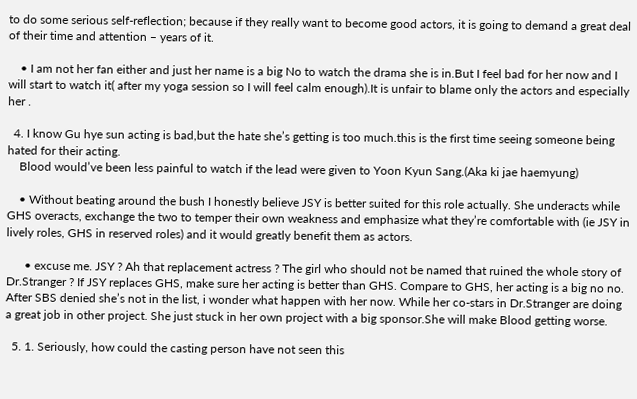to do some serious self-reflection; because if they really want to become good actors, it is going to demand a great deal of their time and attention – years of it.

    • I am not her fan either and just her name is a big No to watch the drama she is in.But I feel bad for her now and I will start to watch it( after my yoga session so I will feel calm enough).It is unfair to blame only the actors and especially her .

  4. I know Gu hye sun acting is bad,but the hate she’s getting is too much.this is the first time seeing someone being hated for their acting.
    Blood would’ve been less painful to watch if the lead were given to Yoon Kyun Sang.(Aka ki jae haemyung)

    • Without beating around the bush I honestly believe JSY is better suited for this role actually. She underacts while GHS overacts, exchange the two to temper their own weakness and emphasize what they’re comfortable with (ie JSY in lively roles, GHS in reserved roles) and it would greatly benefit them as actors.

      • excuse me. JSY ? Ah that replacement actress ? The girl who should not be named that ruined the whole story of Dr.Stranger ? If JSY replaces GHS, make sure her acting is better than GHS. Compare to GHS, her acting is a big no no. After SBS denied she’s not in the list, i wonder what happen with her now. While her co-stars in Dr.Stranger are doing a great job in other project. She just stuck in her own project with a big sponsor.She will make Blood getting worse.

  5. 1. Seriously, how could the casting person have not seen this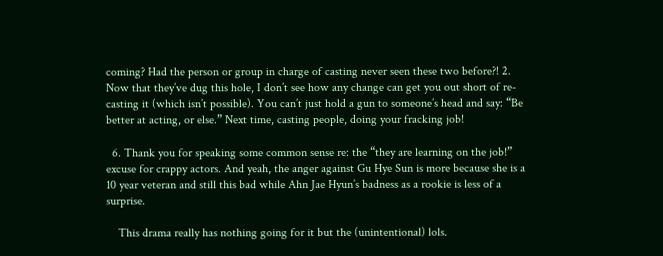coming? Had the person or group in charge of casting never seen these two before?! 2. Now that they’ve dug this hole, I don’t see how any change can get you out short of re-casting it (which isn’t possible). You can’t just hold a gun to someone’s head and say: “Be better at acting, or else.” Next time, casting people, doing your fracking job!

  6. Thank you for speaking some common sense re: the “they are learning on the job!” excuse for crappy actors. And yeah, the anger against Gu Hye Sun is more because she is a 10 year veteran and still this bad while Ahn Jae Hyun’s badness as a rookie is less of a surprise.

    This drama really has nothing going for it but the (unintentional) lols.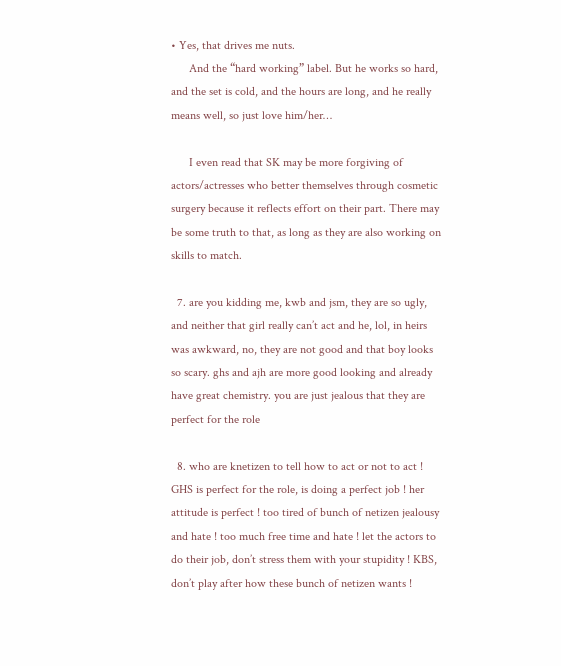• Yes, that drives me nuts.
      And the “hard working” label. But he works so hard, and the set is cold, and the hours are long, and he really means well, so just love him/her…

      I even read that SK may be more forgiving of actors/actresses who better themselves through cosmetic surgery because it reflects effort on their part. There may be some truth to that, as long as they are also working on skills to match.

  7. are you kidding me, kwb and jsm, they are so ugly, and neither that girl really can’t act and he, lol, in heirs was awkward, no, they are not good and that boy looks so scary. ghs and ajh are more good looking and already have great chemistry. you are just jealous that they are perfect for the role

  8. who are knetizen to tell how to act or not to act ! GHS is perfect for the role, is doing a perfect job ! her attitude is perfect ! too tired of bunch of netizen jealousy and hate ! too much free time and hate ! let the actors to do their job, don’t stress them with your stupidity ! KBS, don’t play after how these bunch of netizen wants !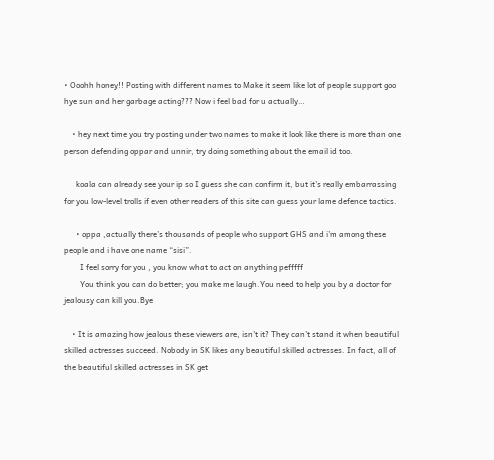• Ooohh honey!! Posting with different names to Make it seem like lot of people support goo hye sun and her garbage acting??? Now i feel bad for u actually…

    • hey next time you try posting under two names to make it look like there is more than one person defending oppar and unnir, try doing something about the email id too.

      koala can already see your ip so I guess she can confirm it, but it’s really embarrassing for you low-level trolls if even other readers of this site can guess your lame defence tactics.

      • oppa ,actually there’s thousands of people who support GHS and i’m among these people and i have one name “sisi”.
        I feel sorry for you , you know what to act on anything pefffff
        You think you can do better; you make me laugh.You need to help you by a doctor for jealousy can kill you.Bye

    • It is amazing how jealous these viewers are, isn’t it? They can’t stand it when beautiful skilled actresses succeed. Nobody in SK likes any beautiful skilled actresses. In fact, all of the beautiful skilled actresses in SK get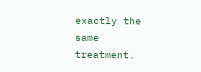exactly the same treatment.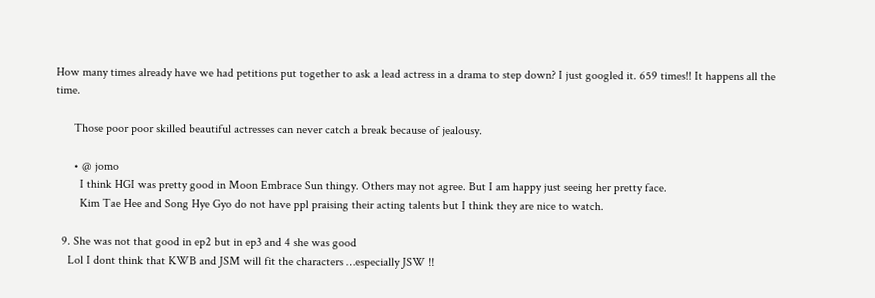How many times already have we had petitions put together to ask a lead actress in a drama to step down? I just googled it. 659 times!! It happens all the time.

      Those poor poor skilled beautiful actresses can never catch a break because of jealousy.

      • @ jomo
        I think HGI was pretty good in Moon Embrace Sun thingy. Others may not agree. But I am happy just seeing her pretty face.
        Kim Tae Hee and Song Hye Gyo do not have ppl praising their acting talents but I think they are nice to watch.

  9. She was not that good in ep2 but in ep3 and 4 she was good
    Lol I dont think that KWB and JSM will fit the characters …especially JSW !!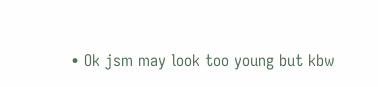• Ok jsm may look too young but kbw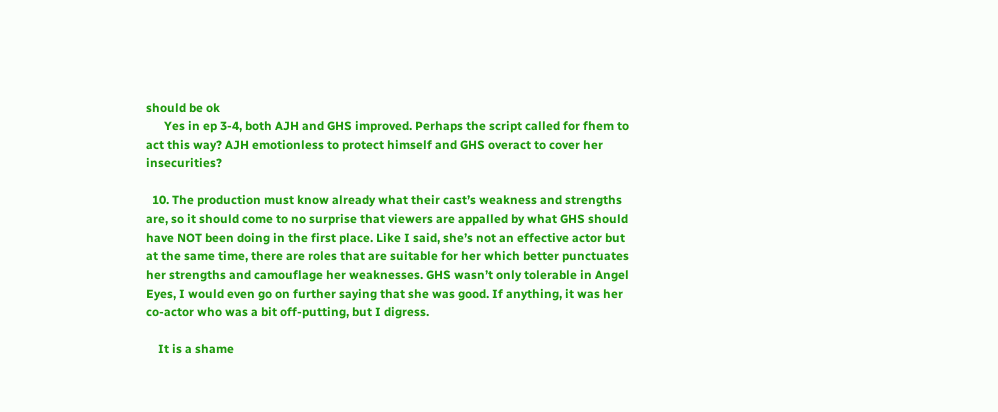should be ok
      Yes in ep 3-4, both AJH and GHS improved. Perhaps the script called for fhem to act this way? AJH emotionless to protect himself and GHS overact to cover her insecurities?

  10. The production must know already what their cast’s weakness and strengths are, so it should come to no surprise that viewers are appalled by what GHS should have NOT been doing in the first place. Like I said, she’s not an effective actor but at the same time, there are roles that are suitable for her which better punctuates her strengths and camouflage her weaknesses. GHS wasn’t only tolerable in Angel Eyes, I would even go on further saying that she was good. If anything, it was her co-actor who was a bit off-putting, but I digress.

    It is a shame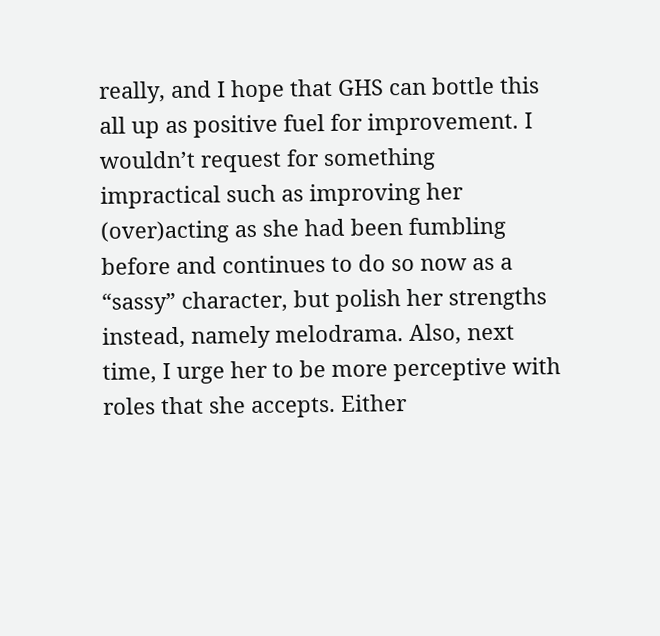really, and I hope that GHS can bottle this all up as positive fuel for improvement. I wouldn’t request for something impractical such as improving her (over)acting as she had been fumbling before and continues to do so now as a “sassy” character, but polish her strengths instead, namely melodrama. Also, next time, I urge her to be more perceptive with roles that she accepts. Either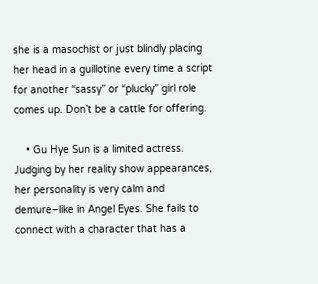she is a masochist or just blindly placing her head in a guillotine every time a script for another “sassy” or “plucky” girl role comes up. Don’t be a cattle for offering.

    • Gu Hye Sun is a limited actress. Judging by her reality show appearances, her personality is very calm and demure–like in Angel Eyes. She fails to connect with a character that has a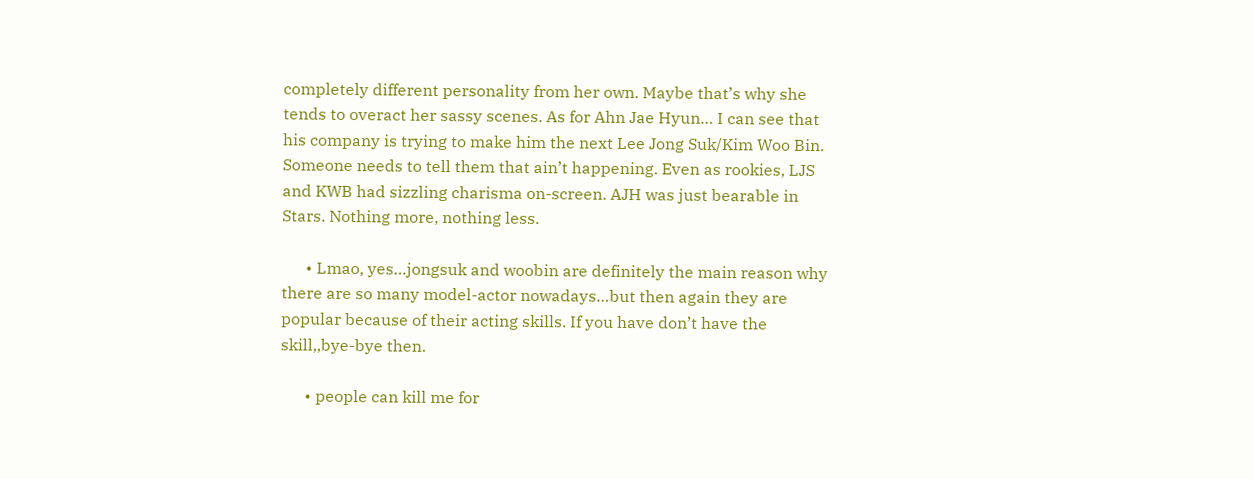completely different personality from her own. Maybe that’s why she tends to overact her sassy scenes. As for Ahn Jae Hyun… I can see that his company is trying to make him the next Lee Jong Suk/Kim Woo Bin. Someone needs to tell them that ain’t happening. Even as rookies, LJS and KWB had sizzling charisma on-screen. AJH was just bearable in Stars. Nothing more, nothing less.

      • Lmao, yes…jongsuk and woobin are definitely the main reason why there are so many model-actor nowadays…but then again they are popular because of their acting skills. If you have don’t have the skill,,bye-bye then.

      • people can kill me for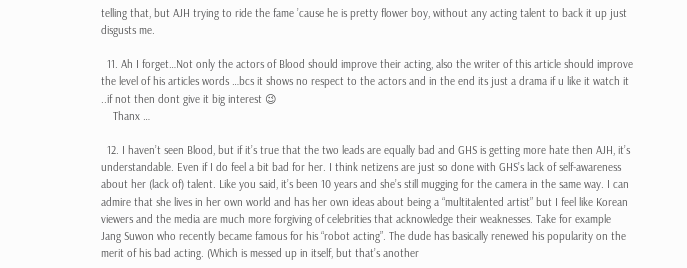telling that, but AJH trying to ride the fame ’cause he is pretty flower boy, without any acting talent to back it up just disgusts me.

  11. Ah I forget…Not only the actors of Blood should improve their acting, also the writer of this article should improve the level of his articles words …bcs it shows no respect to the actors and in the end its just a drama if u like it watch it ..if not then dont give it big interest 😉
    Thanx …

  12. I haven’t seen Blood, but if it’s true that the two leads are equally bad and GHS is getting more hate then AJH, it’s understandable. Even if I do feel a bit bad for her. I think netizens are just so done with GHS’s lack of self-awareness about her (lack of) talent. Like you said, it’s been 10 years and she’s still mugging for the camera in the same way. I can admire that she lives in her own world and has her own ideas about being a “multitalented artist” but I feel like Korean viewers and the media are much more forgiving of celebrities that acknowledge their weaknesses. Take for example Jang Suwon who recently became famous for his “robot acting”. The dude has basically renewed his popularity on the merit of his bad acting. (Which is messed up in itself, but that’s another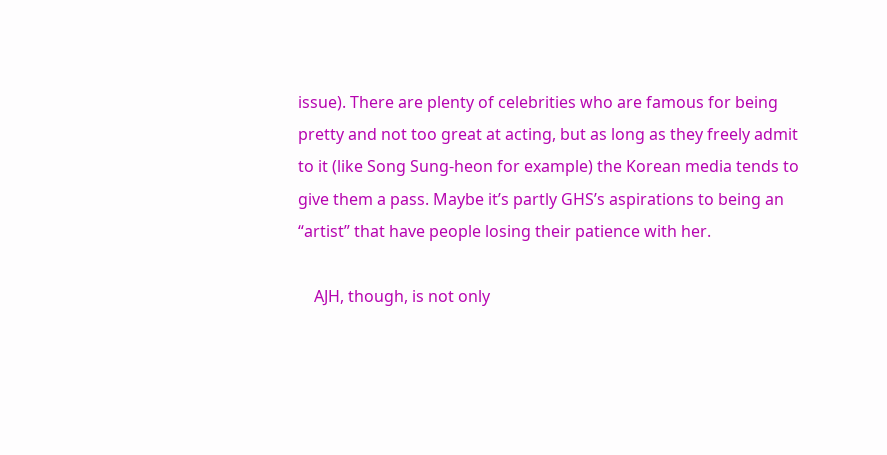issue). There are plenty of celebrities who are famous for being pretty and not too great at acting, but as long as they freely admit to it (like Song Sung-heon for example) the Korean media tends to give them a pass. Maybe it’s partly GHS’s aspirations to being an “artist” that have people losing their patience with her.

    AJH, though, is not only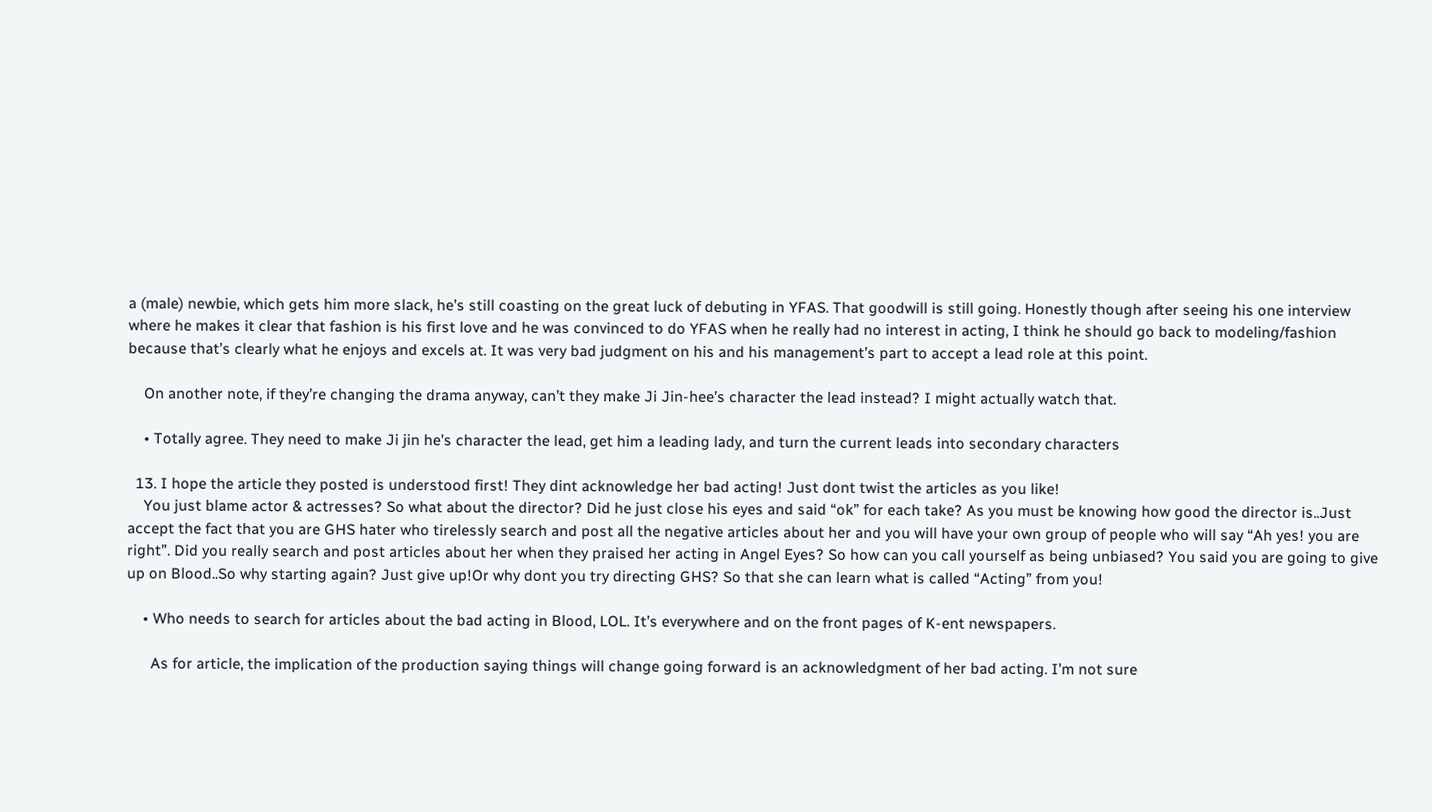a (male) newbie, which gets him more slack, he’s still coasting on the great luck of debuting in YFAS. That goodwill is still going. Honestly though after seeing his one interview where he makes it clear that fashion is his first love and he was convinced to do YFAS when he really had no interest in acting, I think he should go back to modeling/fashion because that’s clearly what he enjoys and excels at. It was very bad judgment on his and his management’s part to accept a lead role at this point.

    On another note, if they’re changing the drama anyway, can’t they make Ji Jin-hee’s character the lead instead? I might actually watch that.

    • Totally agree. They need to make Ji jin he’s character the lead, get him a leading lady, and turn the current leads into secondary characters

  13. I hope the article they posted is understood first! They dint acknowledge her bad acting! Just dont twist the articles as you like!
    You just blame actor & actresses? So what about the director? Did he just close his eyes and said “ok” for each take? As you must be knowing how good the director is..Just accept the fact that you are GHS hater who tirelessly search and post all the negative articles about her and you will have your own group of people who will say “Ah yes! you are right”. Did you really search and post articles about her when they praised her acting in Angel Eyes? So how can you call yourself as being unbiased? You said you are going to give up on Blood..So why starting again? Just give up!Or why dont you try directing GHS? So that she can learn what is called “Acting” from you!

    • Who needs to search for articles about the bad acting in Blood, LOL. It’s everywhere and on the front pages of K-ent newspapers.

      As for article, the implication of the production saying things will change going forward is an acknowledgment of her bad acting. I’m not sure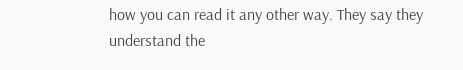how you can read it any other way. They say they understand the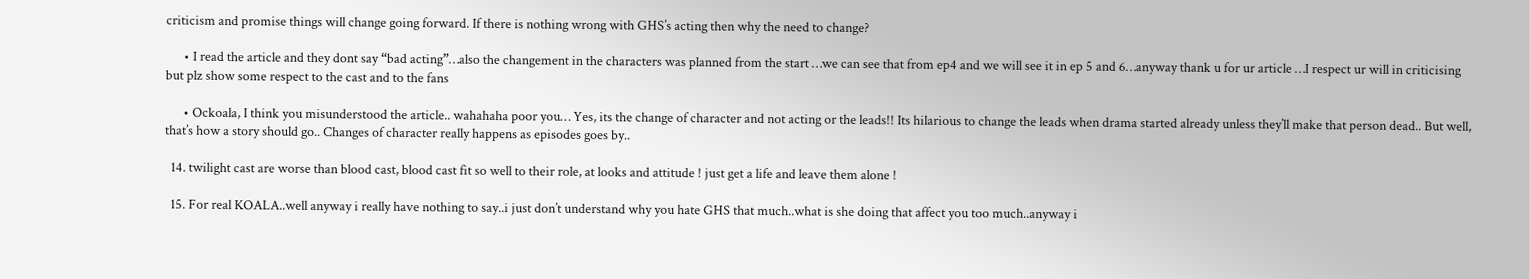criticism and promise things will change going forward. If there is nothing wrong with GHS’s acting then why the need to change?

      • I read the article and they dont say “bad acting”…also the changement in the characters was planned from the start …we can see that from ep4 and we will see it in ep 5 and 6…anyway thank u for ur article …I respect ur will in criticising but plz show some respect to the cast and to the fans

      • Ockoala, I think you misunderstood the article.. wahahaha poor you… Yes, its the change of character and not acting or the leads!! Its hilarious to change the leads when drama started already unless they’ll make that person dead.. But well, that’s how a story should go.. Changes of character really happens as episodes goes by..

  14. twilight cast are worse than blood cast, blood cast fit so well to their role, at looks and attitude ! just get a life and leave them alone !

  15. For real KOALA..well anyway i really have nothing to say..i just don’t understand why you hate GHS that much..what is she doing that affect you too much..anyway i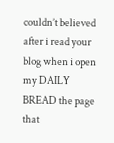couldn’t believed after i read your blog when i open my DAILY BREAD the page that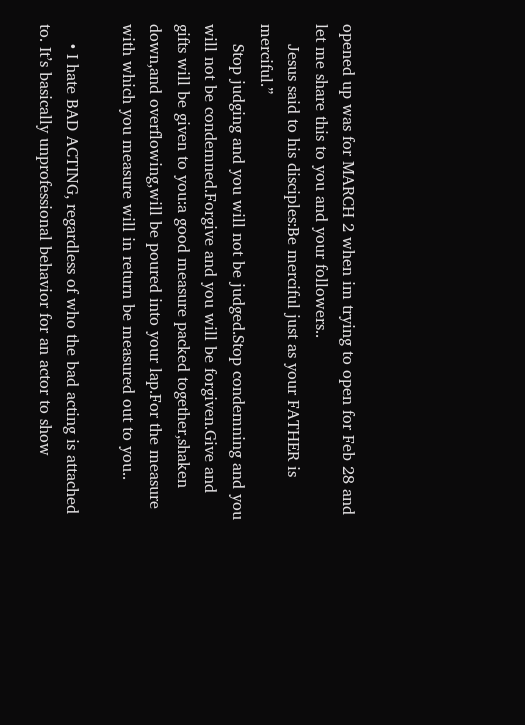opened up was for MARCH 2 when im trying to open for Feb 28 and let me share this to you and your followers..
    Jesus said to his disciples:Be merciful just as your FATHER is merciful.”
    Stop judging and you will not be judged.Stop condemning and you will not be condemned.Forgive and you will be forgiven.Give and gifts will be given to you:a good measure packed together,shaken down,and overflowing,will be poured into your lap.For the measure with which you measure will in return be measured out to you..

    • I hate BAD ACTING, regardless of who the bad acting is attached to. It’s basically unprofessional behavior for an actor to show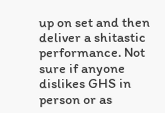up on set and then deliver a shitastic performance. Not sure if anyone dislikes GHS in person or as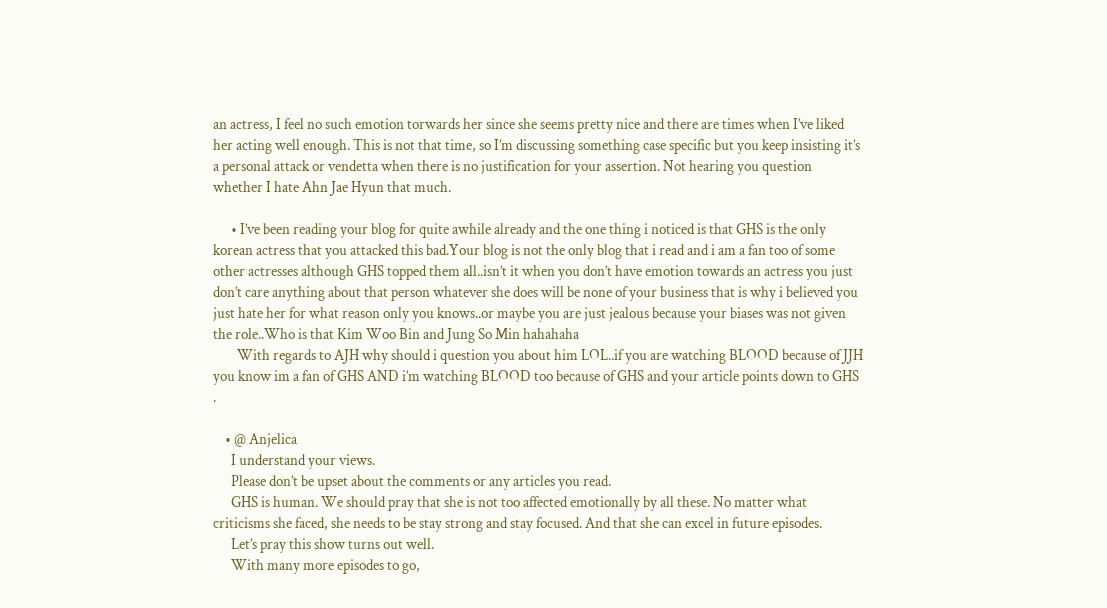an actress, I feel no such emotion torwards her since she seems pretty nice and there are times when I’ve liked her acting well enough. This is not that time, so I’m discussing something case specific but you keep insisting it’s a personal attack or vendetta when there is no justification for your assertion. Not hearing you question whether I hate Ahn Jae Hyun that much.

      • I’ve been reading your blog for quite awhile already and the one thing i noticed is that GHS is the only korean actress that you attacked this bad.Your blog is not the only blog that i read and i am a fan too of some other actresses although GHS topped them all..isn’t it when you don’t have emotion towards an actress you just don’t care anything about that person whatever she does will be none of your business that is why i believed you just hate her for what reason only you knows..or maybe you are just jealous because your biases was not given the role..Who is that Kim Woo Bin and Jung So Min hahahaha
        With regards to AJH why should i question you about him LOL..if you are watching BLOOD because of JJH you know im a fan of GHS AND i’m watching BLOOD too because of GHS and your article points down to GHS .

    • @ Anjelica
      I understand your views.
      Please don’t be upset about the comments or any articles you read.
      GHS is human. We should pray that she is not too affected emotionally by all these. No matter what criticisms she faced, she needs to be stay strong and stay focused. And that she can excel in future episodes.
      Let’s pray this show turns out well.
      With many more episodes to go,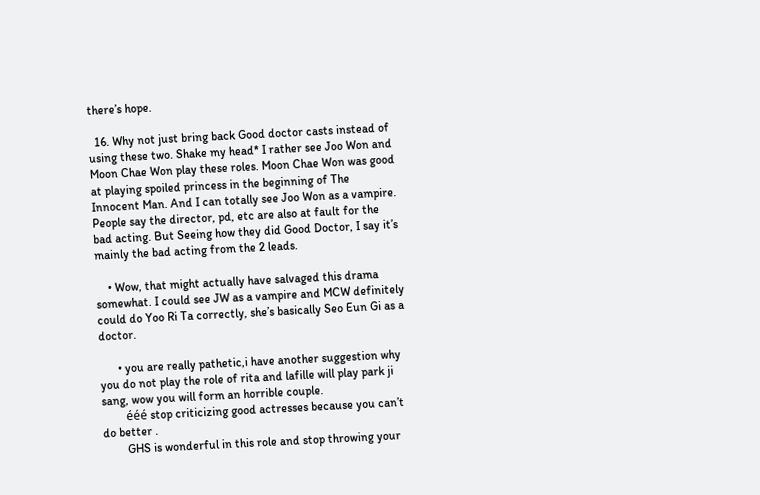there’s hope.

  16. Why not just bring back Good doctor casts instead of using these two. Shake my head* I rather see Joo Won and Moon Chae Won play these roles. Moon Chae Won was good at playing spoiled princess in the beginning of The Innocent Man. And I can totally see Joo Won as a vampire. People say the director, pd, etc are also at fault for the bad acting. But Seeing how they did Good Doctor, I say it’s mainly the bad acting from the 2 leads.

    • Wow, that might actually have salvaged this drama somewhat. I could see JW as a vampire and MCW definitely could do Yoo Ri Ta correctly, she’s basically Seo Eun Gi as a doctor.

      • you are really pathetic,i have another suggestion why you do not play the role of rita and lafille will play park ji sang, wow you will form an horrible couple.
        ééé stop criticizing good actresses because you can’t do better .
        GHS is wonderful in this role and stop throwing your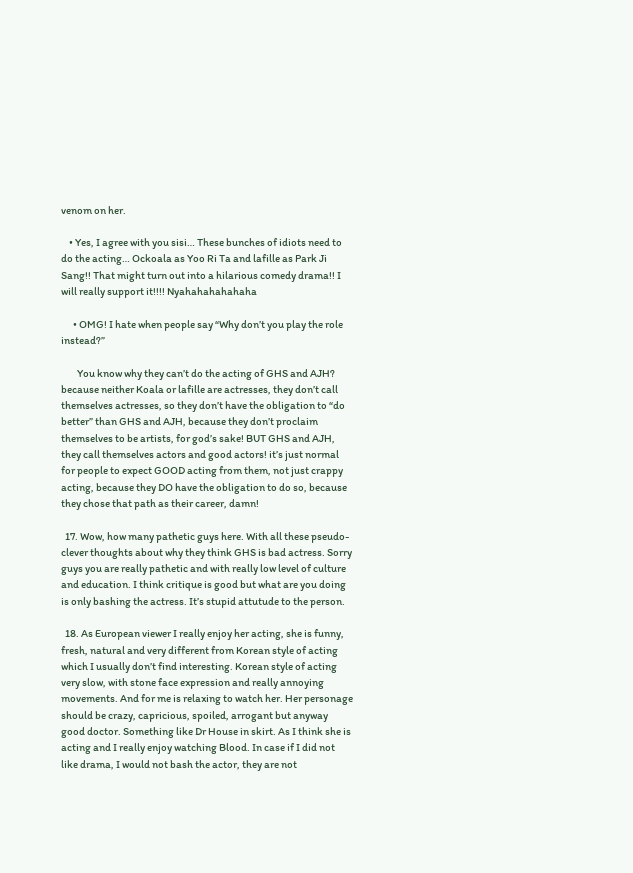venom on her.

    • Yes, I agree with you sisi… These bunches of idiots need to do the acting… Ockoala as Yoo Ri Ta and lafille as Park Ji Sang!! That might turn out into a hilarious comedy drama!! I will really support it!!!! Nyahahahahahaha

      • OMG! I hate when people say “Why don’t you play the role instead?”

        You know why they can’t do the acting of GHS and AJH? because neither Koala or lafille are actresses, they don’t call themselves actresses, so they don’t have the obligation to “do better” than GHS and AJH, because they don’t proclaim themselves to be artists, for god’s sake! BUT GHS and AJH, they call themselves actors and good actors! it’s just normal for people to expect GOOD acting from them, not just crappy acting, because they DO have the obligation to do so, because they chose that path as their career, damn!

  17. Wow, how many pathetic guys here. With all these pseudo-clever thoughts about why they think GHS is bad actress. Sorry guys you are really pathetic and with really low level of culture and education. I think critique is good but what are you doing is only bashing the actress. It’s stupid attutude to the person.

  18. As European viewer I really enjoy her acting, she is funny, fresh, natural and very different from Korean style of acting which I usually don’t find interesting. Korean style of acting very slow, with stone face expression and really annoying movements. And for me is relaxing to watch her. Her personage should be crazy, capricious, spoiled, arrogant but anyway good doctor. Something like Dr House in skirt. As I think she is acting and I really enjoy watching Blood. In case if I did not like drama, I would not bash the actor, they are not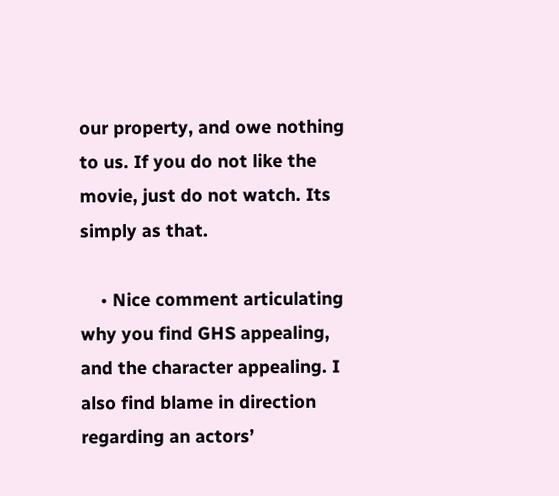our property, and owe nothing to us. If you do not like the movie, just do not watch. Its simply as that.

    • Nice comment articulating why you find GHS appealing, and the character appealing. I also find blame in direction regarding an actors’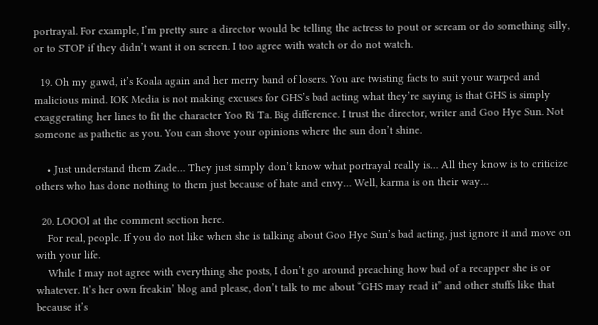portrayal. For example, I’m pretty sure a director would be telling the actress to pout or scream or do something silly, or to STOP if they didn’t want it on screen. I too agree with watch or do not watch.

  19. Oh my gawd, it’s Koala again and her merry band of losers. You are twisting facts to suit your warped and malicious mind. IOK Media is not making excuses for GHS’s bad acting what they’re saying is that GHS is simply exaggerating her lines to fit the character Yoo Ri Ta. Big difference. I trust the director, writer and Goo Hye Sun. Not someone as pathetic as you. You can shove your opinions where the sun don’t shine.

    • Just understand them Zade… They just simply don’t know what portrayal really is… All they know is to criticize others who has done nothing to them just because of hate and envy… Well, karma is on their way…

  20. LOOOl at the comment section here.
    For real, people. If you do not like when she is talking about Goo Hye Sun’s bad acting, just ignore it and move on with your life.
    While I may not agree with everything she posts, I don’t go around preaching how bad of a recapper she is or whatever. It’s her own freakin’ blog and please, don’t talk to me about “GHS may read it” and other stuffs like that because it’s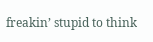freakin’ stupid to think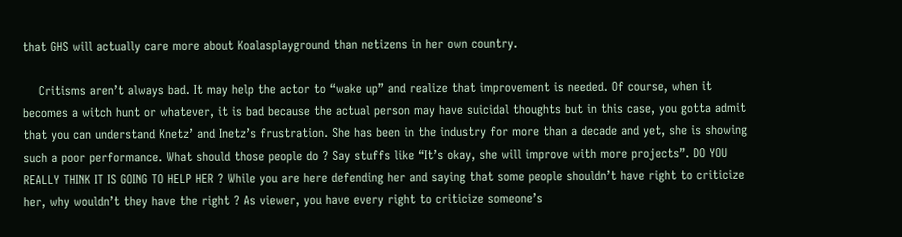that GHS will actually care more about Koalasplayground than netizens in her own country.

    Critisms aren’t always bad. It may help the actor to “wake up” and realize that improvement is needed. Of course, when it becomes a witch hunt or whatever, it is bad because the actual person may have suicidal thoughts but in this case, you gotta admit that you can understand Knetz’ and Inetz’s frustration. She has been in the industry for more than a decade and yet, she is showing such a poor performance. What should those people do ? Say stuffs like “It’s okay, she will improve with more projects”. DO YOU REALLY THINK IT IS GOING TO HELP HER ? While you are here defending her and saying that some people shouldn’t have right to criticize her, why wouldn’t they have the right ? As viewer, you have every right to criticize someone’s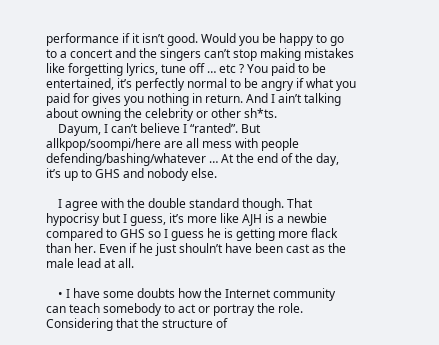performance if it isn’t good. Would you be happy to go to a concert and the singers can’t stop making mistakes like forgetting lyrics, tune off … etc ? You paid to be entertained, it’s perfectly normal to be angry if what you paid for gives you nothing in return. And I ain’t talking about owning the celebrity or other sh*ts.
    Dayum, I can’t believe I “ranted”. But allkpop/soompi/here are all mess with people defending/bashing/whatever … At the end of the day, it’s up to GHS and nobody else.

    I agree with the double standard though. That hypocrisy but I guess, it’s more like AJH is a newbie compared to GHS so I guess he is getting more flack than her. Even if he just shouln’t have been cast as the male lead at all.

    • I have some doubts how the Internet community can teach somebody to act or portray the role. Considering that the structure of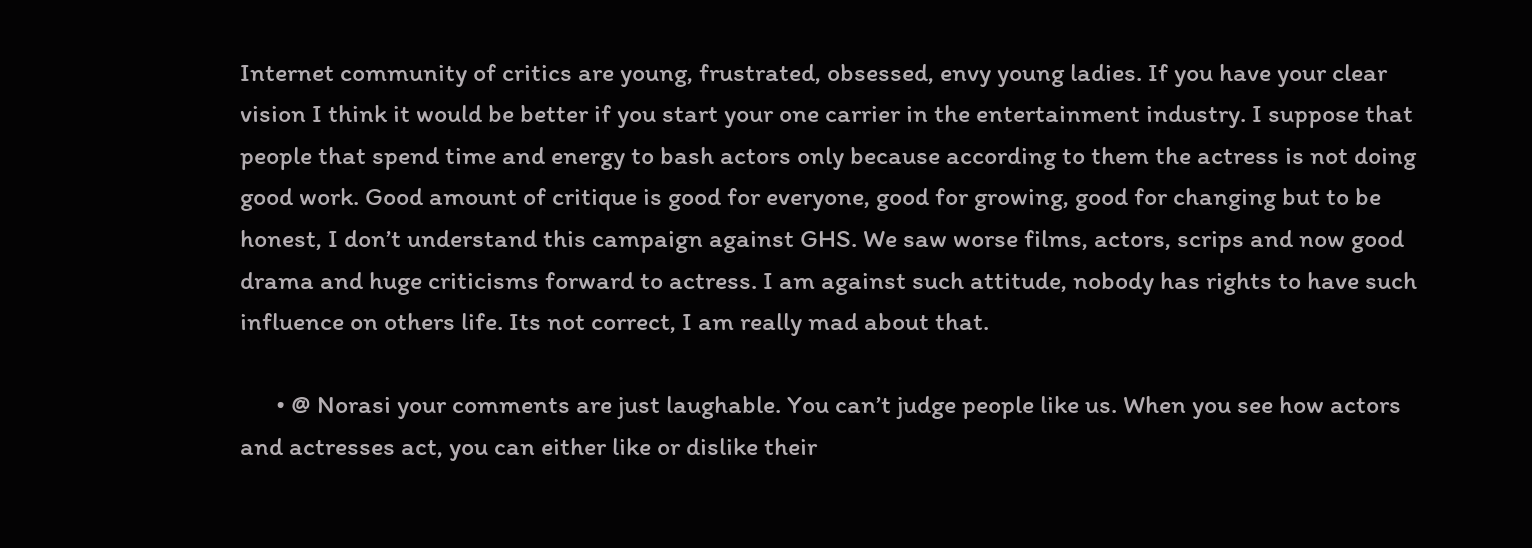Internet community of critics are young, frustrated, obsessed, envy young ladies. If you have your clear vision I think it would be better if you start your one carrier in the entertainment industry. I suppose that people that spend time and energy to bash actors only because according to them the actress is not doing good work. Good amount of critique is good for everyone, good for growing, good for changing but to be honest, I don’t understand this campaign against GHS. We saw worse films, actors, scrips and now good drama and huge criticisms forward to actress. I am against such attitude, nobody has rights to have such influence on others life. Its not correct, I am really mad about that.

      • @ Norasi your comments are just laughable. You can’t judge people like us. When you see how actors and actresses act, you can either like or dislike their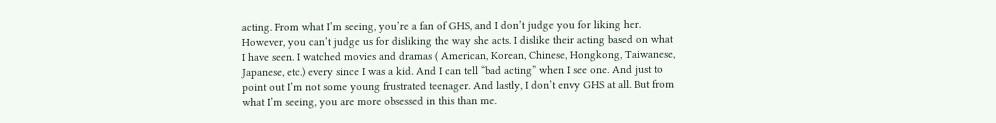acting. From what I’m seeing, you’re a fan of GHS, and I don’t judge you for liking her. However, you can’t judge us for disliking the way she acts. I dislike their acting based on what I have seen. I watched movies and dramas ( American, Korean, Chinese, Hongkong, Taiwanese, Japanese, etc.) every since I was a kid. And I can tell “bad acting” when I see one. And just to point out I’m not some young frustrated teenager. And lastly, I don’t envy GHS at all. But from what I’m seeing, you are more obsessed in this than me.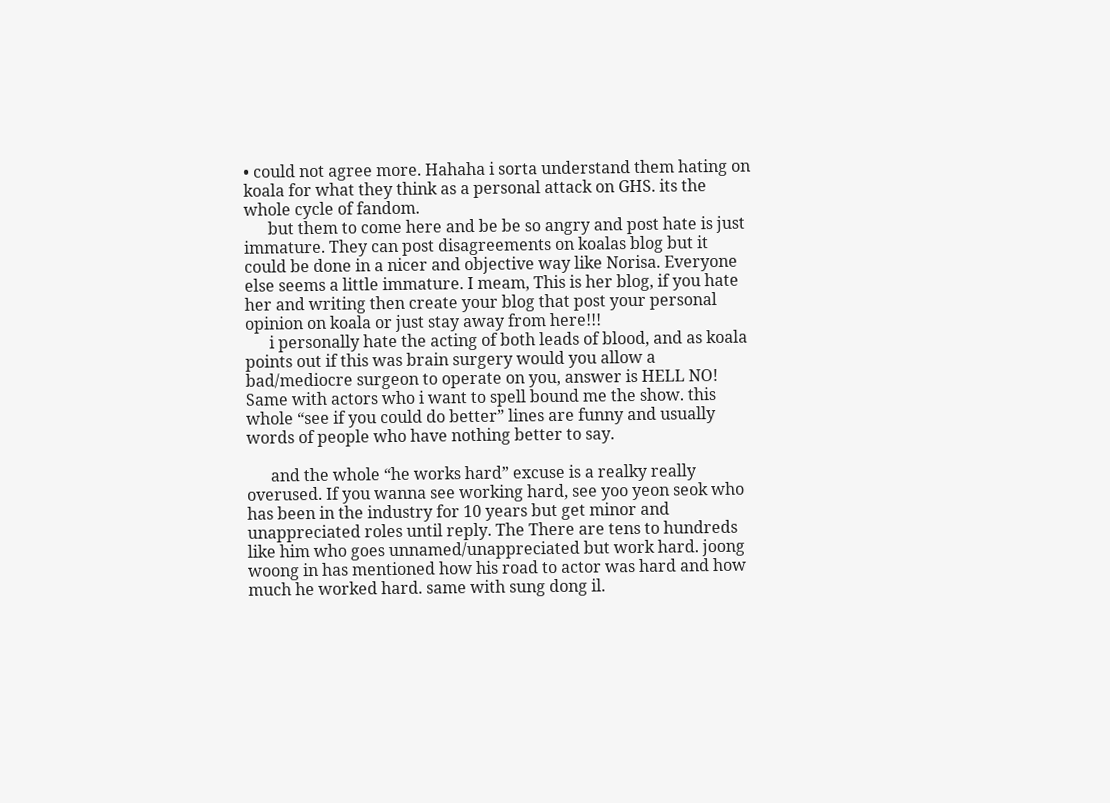• could not agree more. Hahaha i sorta understand them hating on koala for what they think as a personal attack on GHS. its the whole cycle of fandom.
      but them to come here and be be so angry and post hate is just immature. They can post disagreements on koalas blog but it could be done in a nicer and objective way like Norisa. Everyone else seems a little immature. I meam, This is her blog, if you hate her and writing then create your blog that post your personal opinion on koala or just stay away from here!!!
      i personally hate the acting of both leads of blood, and as koala points out if this was brain surgery would you allow a bad/mediocre surgeon to operate on you, answer is HELL NO! Same with actors who i want to spell bound me the show. this whole “see if you could do better” lines are funny and usually words of people who have nothing better to say.

      and the whole “he works hard” excuse is a realky really overused. If you wanna see working hard, see yoo yeon seok who has been in the industry for 10 years but get minor and unappreciated roles until reply. The There are tens to hundreds like him who goes unnamed/unappreciated but work hard. joong woong in has mentioned how his road to actor was hard and how much he worked hard. same with sung dong il.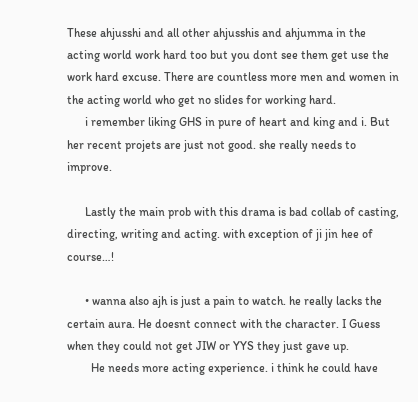These ahjusshi and all other ahjusshis and ahjumma in the acting world work hard too but you dont see them get use the work hard excuse. There are countless more men and women in the acting world who get no slides for working hard.
      i remember liking GHS in pure of heart and king and i. But her recent projets are just not good. she really needs to improve.

      Lastly the main prob with this drama is bad collab of casting, directing, writing and acting. with exception of ji jin hee of course…!

      • wanna also ajh is just a pain to watch. he really lacks the certain aura. He doesnt connect with the character. I Guess when they could not get JIW or YYS they just gave up.
        He needs more acting experience. i think he could have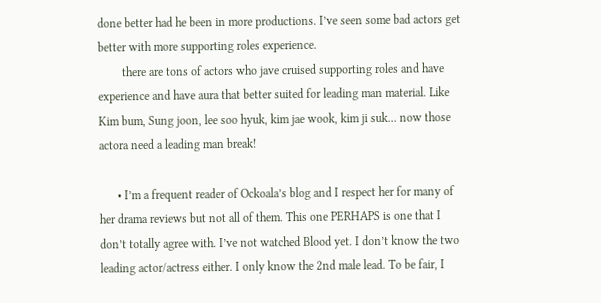done better had he been in more productions. I’ve seen some bad actors get better with more supporting roles experience.
        there are tons of actors who jave cruised supporting roles and have experience and have aura that better suited for leading man material. Like Kim bum, Sung joon, lee soo hyuk, kim jae wook, kim ji suk… now those actora need a leading man break!

      • I’m a frequent reader of Ockoala’s blog and I respect her for many of her drama reviews but not all of them. This one PERHAPS is one that I don’t totally agree with. I’ve not watched Blood yet. I don’t know the two leading actor/actress either. I only know the 2nd male lead. To be fair, I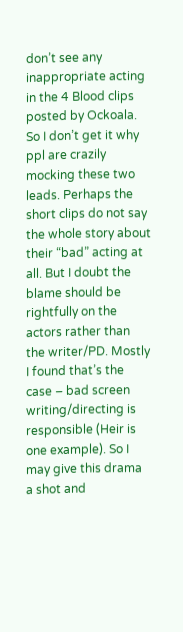don’t see any inappropriate acting in the 4 Blood clips posted by Ockoala. So I don’t get it why ppl are crazily mocking these two leads. Perhaps the short clips do not say the whole story about their “bad” acting at all. But I doubt the blame should be rightfully on the actors rather than the writer/PD. Mostly I found that’s the case – bad screen writing/directing is responsible (Heir is one example). So I may give this drama a shot and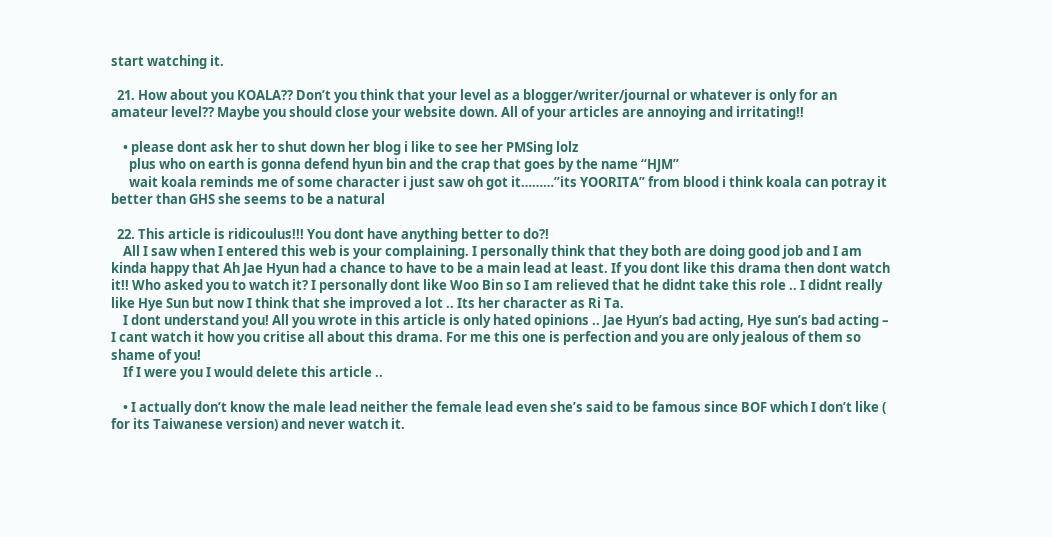start watching it.

  21. How about you KOALA?? Don’t you think that your level as a blogger/writer/journal or whatever is only for an amateur level?? Maybe you should close your website down. All of your articles are annoying and irritating!!

    • please dont ask her to shut down her blog i like to see her PMSing lolz
      plus who on earth is gonna defend hyun bin and the crap that goes by the name “HJM”
      wait koala reminds me of some character i just saw oh got it………”its YOORITA” from blood i think koala can potray it better than GHS she seems to be a natural

  22. This article is ridicoulus!!! You dont have anything better to do?!
    All I saw when I entered this web is your complaining. I personally think that they both are doing good job and I am kinda happy that Ah Jae Hyun had a chance to have to be a main lead at least. If you dont like this drama then dont watch it!! Who asked you to watch it? I personally dont like Woo Bin so I am relieved that he didnt take this role .. I didnt really like Hye Sun but now I think that she improved a lot .. Its her character as Ri Ta.
    I dont understand you! All you wrote in this article is only hated opinions .. Jae Hyun’s bad acting, Hye sun’s bad acting – I cant watch it how you critise all about this drama. For me this one is perfection and you are only jealous of them so shame of you!
    If I were you I would delete this article ..

    • I actually don’t know the male lead neither the female lead even she’s said to be famous since BOF which I don’t like ( for its Taiwanese version) and never watch it.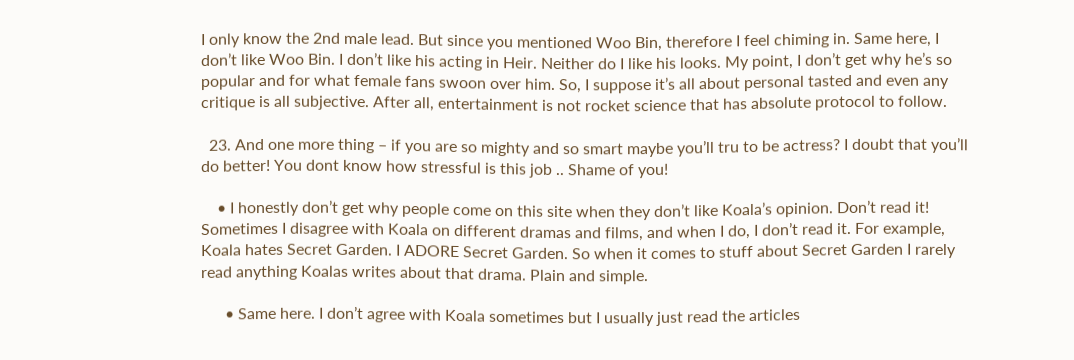I only know the 2nd male lead. But since you mentioned Woo Bin, therefore I feel chiming in. Same here, I don’t like Woo Bin. I don’t like his acting in Heir. Neither do I like his looks. My point, I don’t get why he’s so popular and for what female fans swoon over him. So, I suppose it’s all about personal tasted and even any critique is all subjective. After all, entertainment is not rocket science that has absolute protocol to follow.

  23. And one more thing – if you are so mighty and so smart maybe you’ll tru to be actress? I doubt that you’ll do better! You dont know how stressful is this job .. Shame of you!

    • I honestly don’t get why people come on this site when they don’t like Koala’s opinion. Don’t read it! Sometimes I disagree with Koala on different dramas and films, and when I do, I don’t read it. For example, Koala hates Secret Garden. I ADORE Secret Garden. So when it comes to stuff about Secret Garden I rarely read anything Koalas writes about that drama. Plain and simple.

      • Same here. I don’t agree with Koala sometimes but I usually just read the articles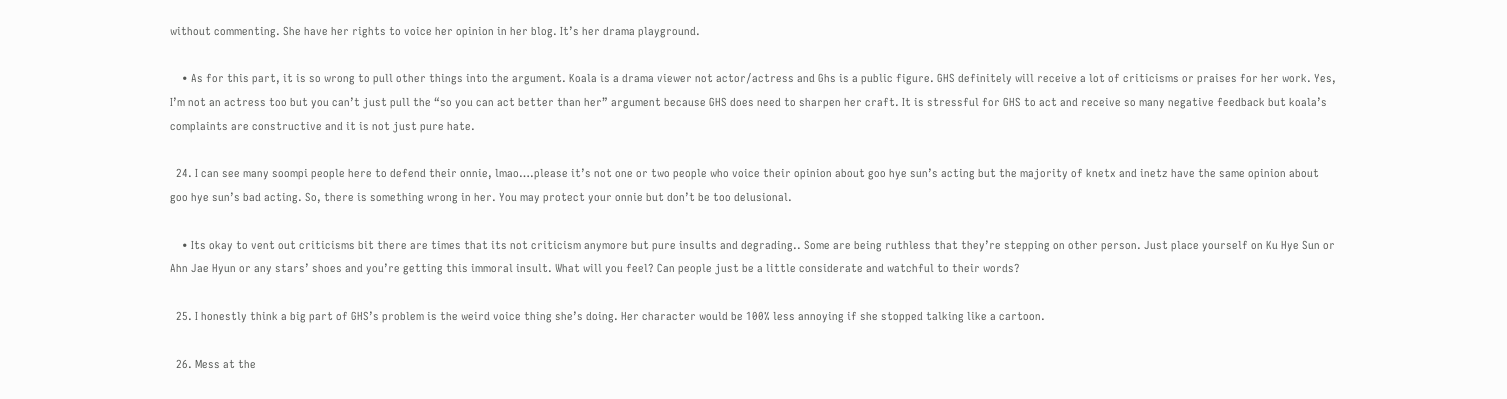without commenting. She have her rights to voice her opinion in her blog. It’s her drama playground.

    • As for this part, it is so wrong to pull other things into the argument. Koala is a drama viewer not actor/actress and Ghs is a public figure. GHS definitely will receive a lot of criticisms or praises for her work. Yes, I’m not an actress too but you can’t just pull the “so you can act better than her” argument because GHS does need to sharpen her craft. It is stressful for GHS to act and receive so many negative feedback but koala’s complaints are constructive and it is not just pure hate.

  24. I can see many soompi people here to defend their onnie, lmao….please it’s not one or two people who voice their opinion about goo hye sun’s acting but the majority of knetx and inetz have the same opinion about goo hye sun’s bad acting. So, there is something wrong in her. You may protect your onnie but don’t be too delusional.

    • Its okay to vent out criticisms bit there are times that its not criticism anymore but pure insults and degrading.. Some are being ruthless that they’re stepping on other person. Just place yourself on Ku Hye Sun or Ahn Jae Hyun or any stars’ shoes and you’re getting this immoral insult. What will you feel? Can people just be a little considerate and watchful to their words?

  25. I honestly think a big part of GHS’s problem is the weird voice thing she’s doing. Her character would be 100% less annoying if she stopped talking like a cartoon.

  26. Mess at the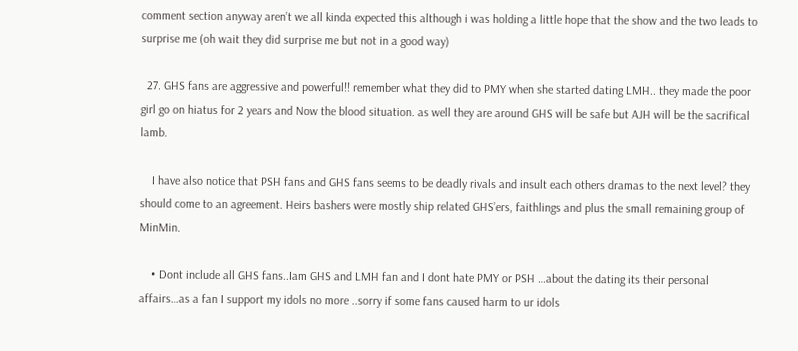comment section anyway aren’t we all kinda expected this although i was holding a little hope that the show and the two leads to surprise me (oh wait they did surprise me but not in a good way)

  27. GHS fans are aggressive and powerful!! remember what they did to PMY when she started dating LMH.. they made the poor girl go on hiatus for 2 years and Now the blood situation. as well they are around GHS will be safe but AJH will be the sacrifical lamb.

    I have also notice that PSH fans and GHS fans seems to be deadly rivals and insult each others dramas to the next level? they should come to an agreement. Heirs bashers were mostly ship related GHS’ers, faithlings and plus the small remaining group of MinMin.

    • Dont include all GHS fans..Iam GHS and LMH fan and I dont hate PMY or PSH …about the dating its their personal affairs…as a fan I support my idols no more ..sorry if some fans caused harm to ur idols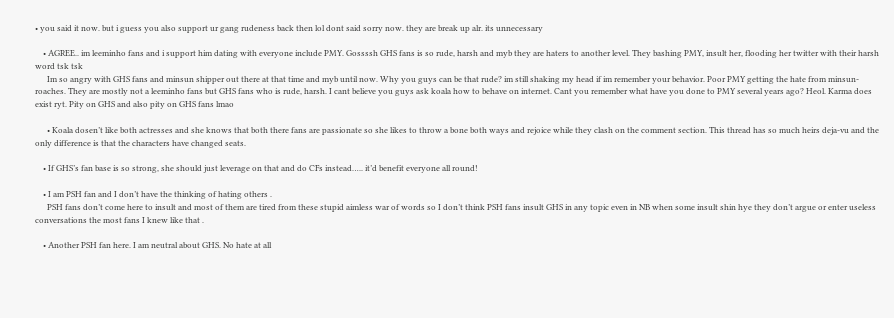• you said it now. but i guess you also support ur gang rudeness back then lol dont said sorry now. they are break up alr. its unnecessary

    • AGREE.. im leeminho fans and i support him dating with everyone include PMY. Gossssh GHS fans is so rude, harsh and myb they are haters to another level. They bashing PMY, insult her, flooding her twitter with their harsh word tsk tsk
      Im so angry with GHS fans and minsun shipper out there at that time and myb until now. Why you guys can be that rude? im still shaking my head if im remember your behavior. Poor PMY getting the hate from minsun-roaches. They are mostly not a leeminho fans but GHS fans who is rude, harsh. I cant believe you guys ask koala how to behave on internet. Cant you remember what have you done to PMY several years ago? Heol. Karma does exist ryt. Pity on GHS and also pity on GHS fans lmao

      • Koala dosen’t like both actresses and she knows that both there fans are passionate so she likes to throw a bone both ways and rejoice while they clash on the comment section. This thread has so much heirs deja-vu and the only difference is that the characters have changed seats.

    • If GHS’s fan base is so strong, she should just leverage on that and do CFs instead….. it’d benefit everyone all round!

    • I am PSH fan and I don’t have the thinking of hating others .
      PSH fans don’t come here to insult and most of them are tired from these stupid aimless war of words so I don’t think PSH fans insult GHS in any topic even in NB when some insult shin hye they don’t argue or enter useless conversations the most fans I knew like that .

    • Another PSH fan here. I am neutral about GHS. No hate at all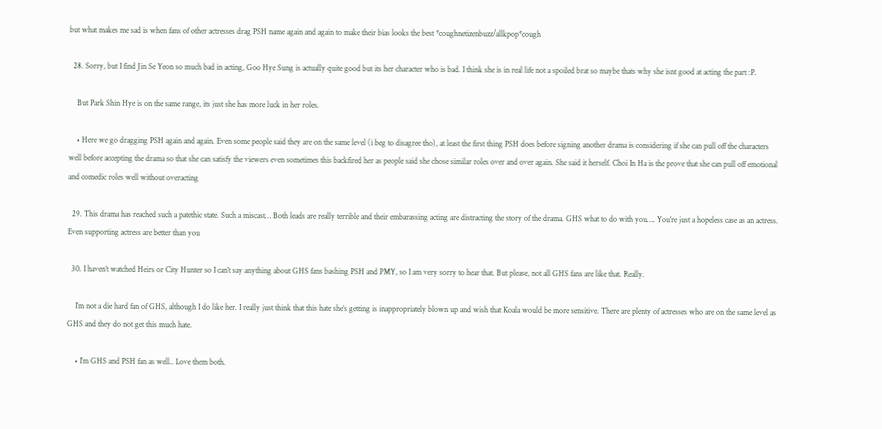but what makes me sad is when fans of other actresses drag PSH name again and again to make their bias looks the best *coughnetizenbuzz/allkpop*cough

  28. Sorry, but I find Jin Se Yeon so much bad in acting, Goo Hye Sung is actually quite good but its her character who is bad. I think she is in real life not a spoiled brat so maybe thats why she isnt good at acting the part :P.

    But Park Shin Hye is on the same range, its just she has more luck in her roles.

    • Here we go dragging PSH again and again. Even some people said they are on the same level (i beg to disagree tho), at least the first thing PSH does before signing another drama is considering if she can pull off the characters well before accepting the drama so that she can satisfy the viewers even sometimes this backfired her as people said she chose similar roles over and over again. She said it herself. Choi In Ha is the prove that she can pull off emotional and comedic roles well without overacting

  29. This drama has reached such a patethic state. Such a miscast… Both leads are really terrible and their embarassing acting are distracting the story of the drama. GHS what to do with you…. You’re just a hopeless case as an actress. Even supporting actress are better than you

  30. I haven’t watched Heirs or City Hunter so I can’t say anything about GHS fans bashing PSH and PMY, so I am very sorry to hear that. But please, not all GHS fans are like that. Really.

    I’m not a die hard fan of GHS, although I do like her. I really just think that this hate she’s getting is inappropriately blown up and wish that Koala would be more sensitive. There are plenty of actresses who are on the same level as GHS and they do not get this much hate.

    • I’m GHS and PSH fan as well.. Love them both.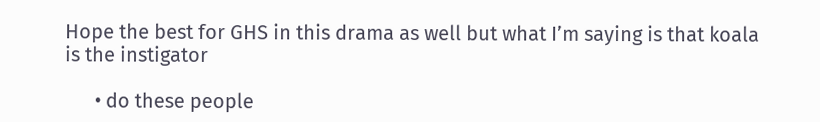Hope the best for GHS in this drama as well but what I’m saying is that koala is the instigator

      • do these people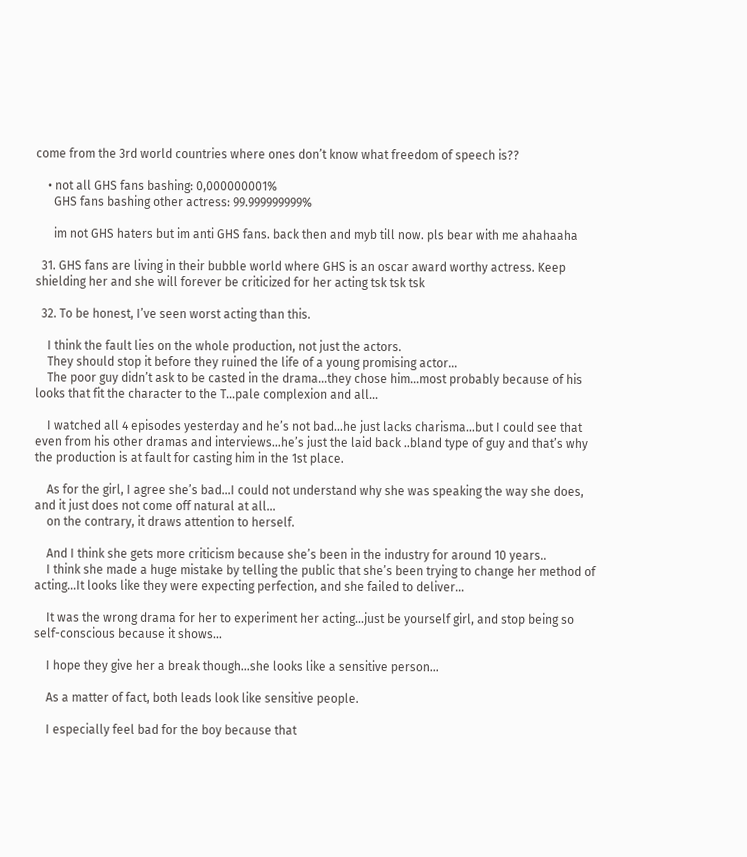come from the 3rd world countries where ones don’t know what freedom of speech is??

    • not all GHS fans bashing: 0,000000001%
      GHS fans bashing other actress: 99.999999999%

      im not GHS haters but im anti GHS fans. back then and myb till now. pls bear with me ahahaaha

  31. GHS fans are living in their bubble world where GHS is an oscar award worthy actress. Keep shielding her and she will forever be criticized for her acting tsk tsk tsk

  32. To be honest, I’ve seen worst acting than this.

    I think the fault lies on the whole production, not just the actors.
    They should stop it before they ruined the life of a young promising actor…
    The poor guy didn’t ask to be casted in the drama…they chose him…most probably because of his looks that fit the character to the T…pale complexion and all…

    I watched all 4 episodes yesterday and he’s not bad…he just lacks charisma…but I could see that even from his other dramas and interviews…he’s just the laid back ..bland type of guy and that’s why the production is at fault for casting him in the 1st place.

    As for the girl, I agree she’s bad…I could not understand why she was speaking the way she does, and it just does not come off natural at all…
    on the contrary, it draws attention to herself.

    And I think she gets more criticism because she’s been in the industry for around 10 years..
    I think she made a huge mistake by telling the public that she’s been trying to change her method of acting…It looks like they were expecting perfection, and she failed to deliver…

    It was the wrong drama for her to experiment her acting…just be yourself girl, and stop being so self-conscious because it shows…

    I hope they give her a break though…she looks like a sensitive person…

    As a matter of fact, both leads look like sensitive people.

    I especially feel bad for the boy because that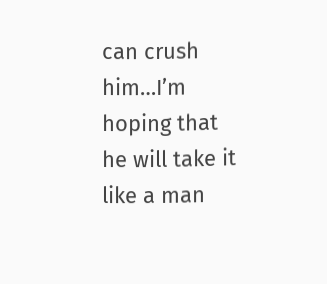can crush him…I’m hoping that he will take it like a man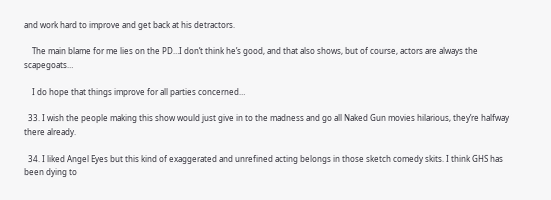and work hard to improve and get back at his detractors.

    The main blame for me lies on the PD…I don’t think he’s good, and that also shows, but of course, actors are always the scapegoats…

    I do hope that things improve for all parties concerned…

  33. I wish the people making this show would just give in to the madness and go all Naked Gun movies hilarious, they’re halfway there already.

  34. I liked Angel Eyes but this kind of exaggerated and unrefined acting belongs in those sketch comedy skits. I think GHS has been dying to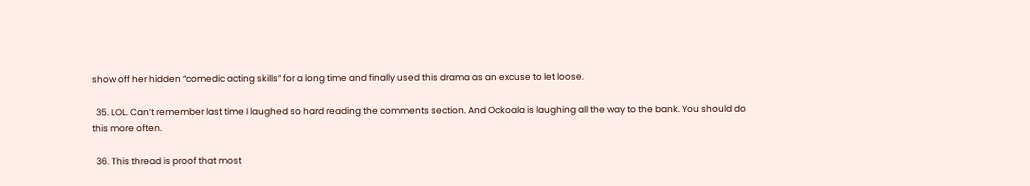show off her hidden “comedic acting skills” for a long time and finally used this drama as an excuse to let loose.

  35. LOL. Can’t remember last time I laughed so hard reading the comments section. And Ockoala is laughing all the way to the bank. You should do this more often.

  36. This thread is proof that most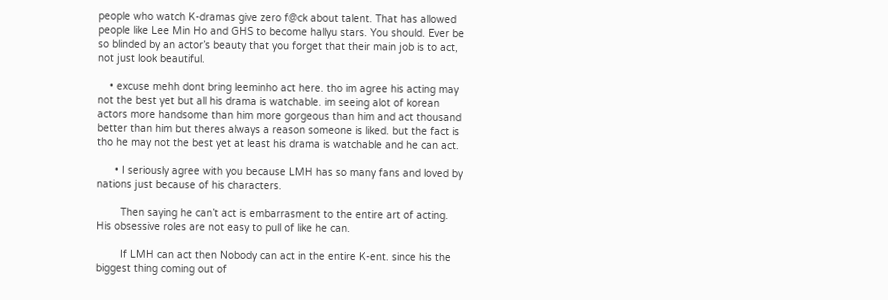people who watch K-dramas give zero f@ck about talent. That has allowed people like Lee Min Ho and GHS to become hallyu stars. You should. Ever be so blinded by an actor’s beauty that you forget that their main job is to act, not just look beautiful.

    • excuse mehh dont bring leeminho act here. tho im agree his acting may not the best yet but all his drama is watchable. im seeing alot of korean actors more handsome than him more gorgeous than him and act thousand better than him but theres always a reason someone is liked. but the fact is tho he may not the best yet at least his drama is watchable and he can act.

      • I seriously agree with you because LMH has so many fans and loved by nations just because of his characters.

        Then saying he can’t act is embarrasment to the entire art of acting. His obsessive roles are not easy to pull of like he can.

        If LMH can act then Nobody can act in the entire K-ent. since his the biggest thing coming out of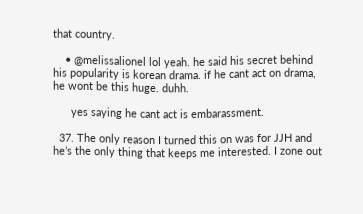that country.

    • @melissalionel lol yeah. he said his secret behind his popularity is korean drama. if he cant act on drama, he wont be this huge. duhh.

      yes saying he cant act is embarassment.

  37. The only reason I turned this on was for JJH and he’s the only thing that keeps me interested. I zone out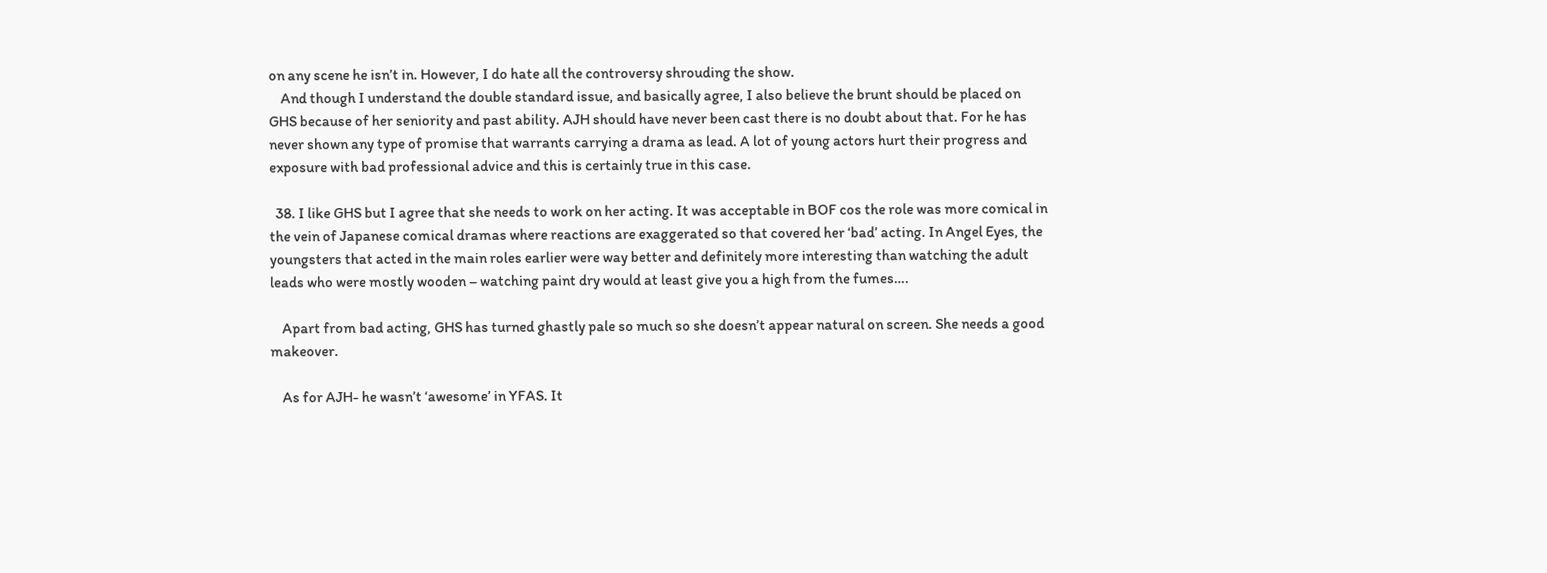on any scene he isn’t in. However, I do hate all the controversy shrouding the show.
    And though I understand the double standard issue, and basically agree, I also believe the brunt should be placed on GHS because of her seniority and past ability. AJH should have never been cast there is no doubt about that. For he has never shown any type of promise that warrants carrying a drama as lead. A lot of young actors hurt their progress and exposure with bad professional advice and this is certainly true in this case.

  38. I like GHS but I agree that she needs to work on her acting. It was acceptable in BOF cos the role was more comical in the vein of Japanese comical dramas where reactions are exaggerated so that covered her ‘bad’ acting. In Angel Eyes, the youngsters that acted in the main roles earlier were way better and definitely more interesting than watching the adult leads who were mostly wooden – watching paint dry would at least give you a high from the fumes….

    Apart from bad acting, GHS has turned ghastly pale so much so she doesn’t appear natural on screen. She needs a good makeover.

    As for AJH- he wasn’t ‘awesome’ in YFAS. It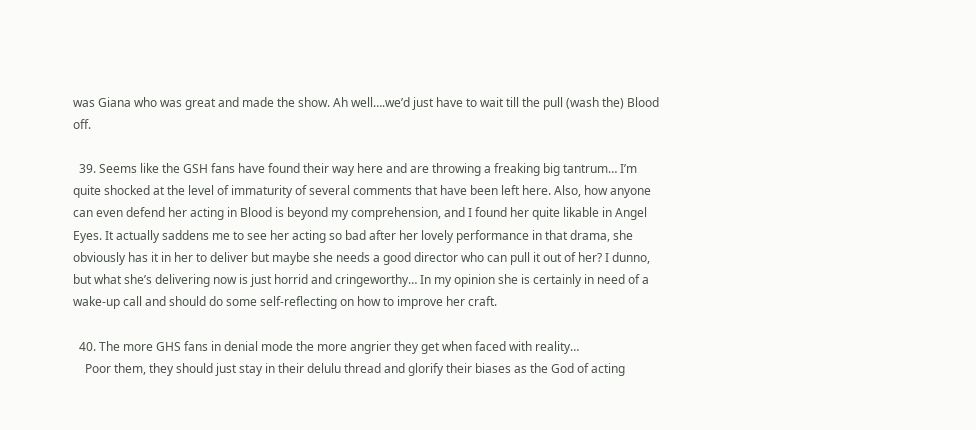was Giana who was great and made the show. Ah well….we’d just have to wait till the pull (wash the) Blood off.

  39. Seems like the GSH fans have found their way here and are throwing a freaking big tantrum… I’m quite shocked at the level of immaturity of several comments that have been left here. Also, how anyone can even defend her acting in Blood is beyond my comprehension, and I found her quite likable in Angel Eyes. It actually saddens me to see her acting so bad after her lovely performance in that drama, she obviously has it in her to deliver but maybe she needs a good director who can pull it out of her? I dunno, but what she’s delivering now is just horrid and cringeworthy… In my opinion she is certainly in need of a wake-up call and should do some self-reflecting on how to improve her craft.

  40. The more GHS fans in denial mode the more angrier they get when faced with reality…
    Poor them, they should just stay in their delulu thread and glorify their biases as the God of acting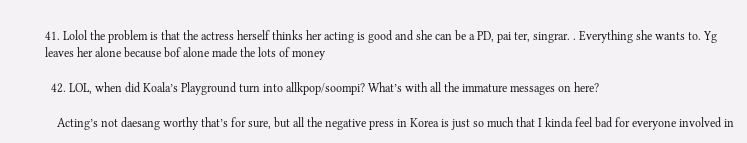41. Lolol the problem is that the actress herself thinks her acting is good and she can be a PD, pai ter, singrar. . Everything she wants to. Yg leaves her alone because bof alone made the lots of money

  42. LOL, when did Koala’s Playground turn into allkpop/soompi? What’s with all the immature messages on here?

    Acting’s not daesang worthy that’s for sure, but all the negative press in Korea is just so much that I kinda feel bad for everyone involved in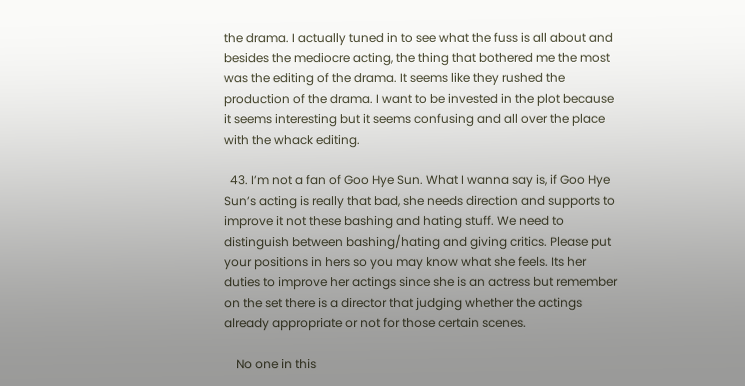the drama. I actually tuned in to see what the fuss is all about and besides the mediocre acting, the thing that bothered me the most was the editing of the drama. It seems like they rushed the production of the drama. I want to be invested in the plot because it seems interesting but it seems confusing and all over the place with the whack editing.

  43. I’m not a fan of Goo Hye Sun. What I wanna say is, if Goo Hye Sun’s acting is really that bad, she needs direction and supports to improve it not these bashing and hating stuff. We need to distinguish between bashing/hating and giving critics. Please put your positions in hers so you may know what she feels. Its her duties to improve her actings since she is an actress but remember on the set there is a director that judging whether the actings already appropriate or not for those certain scenes.

    No one in this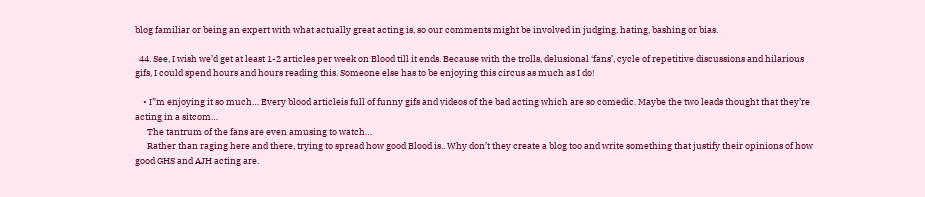blog familiar or being an expert with what actually great acting is, so our comments might be involved in judging, hating, bashing or bias.

  44. See, I wish we’d get at least 1-2 articles per week on Blood till it ends. Because with the trolls, delusional ‘fans’, cycle of repetitive discussions and hilarious gifs, I could spend hours and hours reading this. Someone else has to be enjoying this circus as much as I do!

    • I”m enjoying it so much… Every blood articleis full of funny gifs and videos of the bad acting which are so comedic. Maybe the two leads thought that they’re acting in a sitcom…
      The tantrum of the fans are even amusing to watch…
      Rather than raging here and there, trying to spread how good Blood is.. Why don’t they create a blog too and write something that justify their opinions of how good GHS and AJH acting are.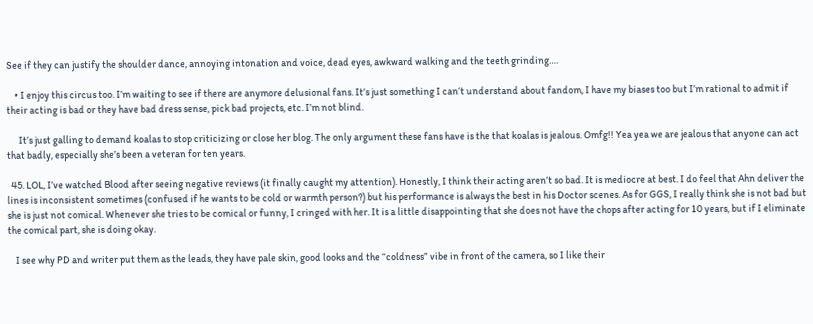See if they can justify the shoulder dance, annoying intonation and voice, dead eyes, awkward walking and the teeth grinding….

    • I enjoy this circus too. I’m waiting to see if there are anymore delusional fans. It’s just something I can’t understand about fandom, I have my biases too but I’m rational to admit if their acting is bad or they have bad dress sense, pick bad projects, etc. I’m not blind.

      It’s just galling to demand koalas to stop criticizing or close her blog. The only argument these fans have is the that koalas is jealous. Omfg!! Yea yea we are jealous that anyone can act that badly, especially she’s been a veteran for ten years.

  45. LOL, I’ve watched Blood after seeing negative reviews (it finally caught my attention). Honestly, I think their acting aren’t so bad. It is mediocre at best. I do feel that Ahn deliver the lines is inconsistent sometimes (confused if he wants to be cold or warmth person?) but his performance is always the best in his Doctor scenes. As for GGS, I really think she is not bad but she is just not comical. Whenever she tries to be comical or funny, I cringed with her. It is a little disappointing that she does not have the chops after acting for 10 years, but if I eliminate the comical part, she is doing okay.

    I see why PD and writer put them as the leads, they have pale skin, good looks and the “coldness” vibe in front of the camera, so I like their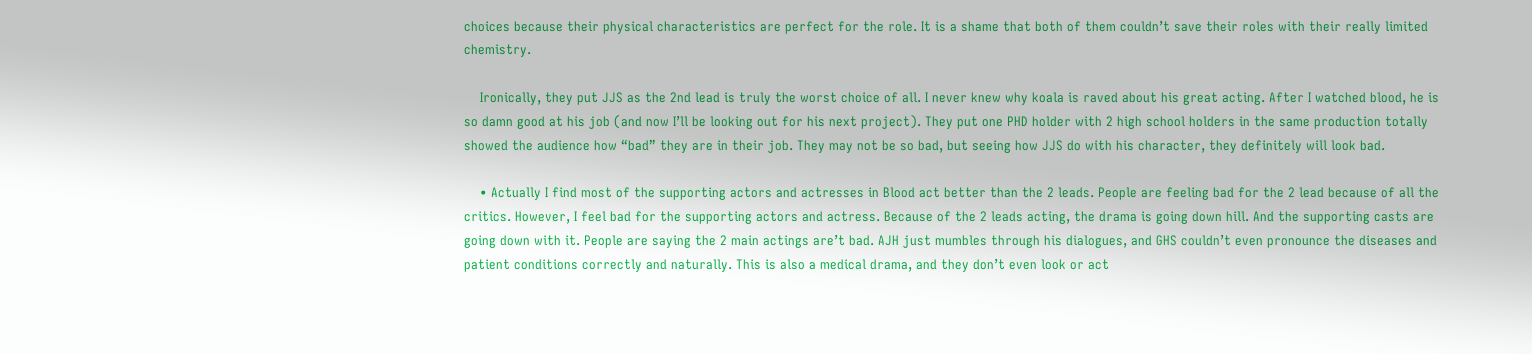choices because their physical characteristics are perfect for the role. It is a shame that both of them couldn’t save their roles with their really limited chemistry.

    Ironically, they put JJS as the 2nd lead is truly the worst choice of all. I never knew why koala is raved about his great acting. After I watched blood, he is so damn good at his job (and now I’ll be looking out for his next project). They put one PHD holder with 2 high school holders in the same production totally showed the audience how “bad” they are in their job. They may not be so bad, but seeing how JJS do with his character, they definitely will look bad.

    • Actually I find most of the supporting actors and actresses in Blood act better than the 2 leads. People are feeling bad for the 2 lead because of all the critics. However, I feel bad for the supporting actors and actress. Because of the 2 leads acting, the drama is going down hill. And the supporting casts are going down with it. People are saying the 2 main actings are’t bad. AJH just mumbles through his dialogues, and GHS couldn’t even pronounce the diseases and patient conditions correctly and naturally. This is also a medical drama, and they don’t even look or act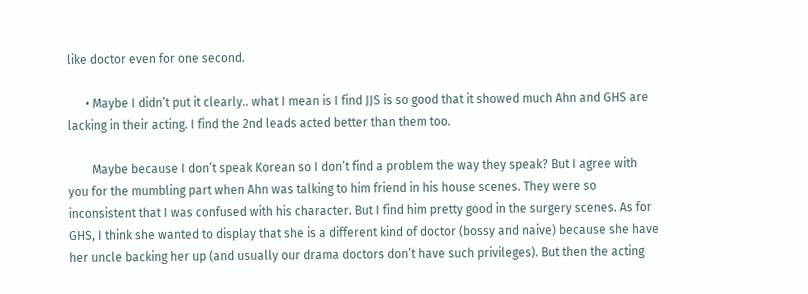like doctor even for one second.

      • Maybe I didn’t put it clearly.. what I mean is I find JJS is so good that it showed much Ahn and GHS are lacking in their acting. I find the 2nd leads acted better than them too.

        Maybe because I don’t speak Korean so I don’t find a problem the way they speak? But I agree with you for the mumbling part when Ahn was talking to him friend in his house scenes. They were so inconsistent that I was confused with his character. But I find him pretty good in the surgery scenes. As for GHS, I think she wanted to display that she is a different kind of doctor (bossy and naive) because she have her uncle backing her up (and usually our drama doctors don’t have such privileges). But then the acting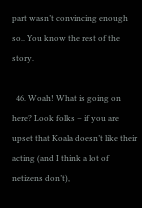part wasn’t convincing enough so.. You know the rest of the story.

  46. Woah! What is going on here? Look folks – if you are upset that Koala doesn’t like their acting (and I think a lot of netizens don’t),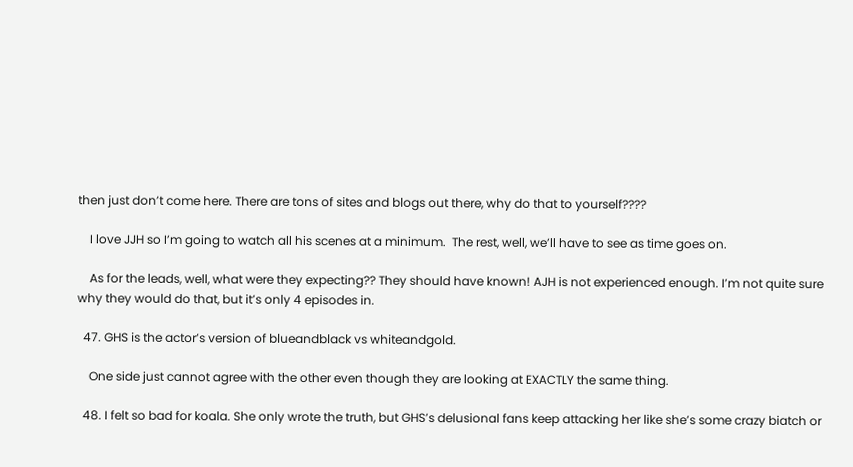then just don’t come here. There are tons of sites and blogs out there, why do that to yourself????

    I love JJH so I’m going to watch all his scenes at a minimum.  The rest, well, we’ll have to see as time goes on.

    As for the leads, well, what were they expecting?? They should have known! AJH is not experienced enough. I’m not quite sure why they would do that, but it’s only 4 episodes in.

  47. GHS is the actor’s version of blueandblack vs whiteandgold.

    One side just cannot agree with the other even though they are looking at EXACTLY the same thing.

  48. I felt so bad for koala. She only wrote the truth, but GHS’s delusional fans keep attacking her like she’s some crazy biatch or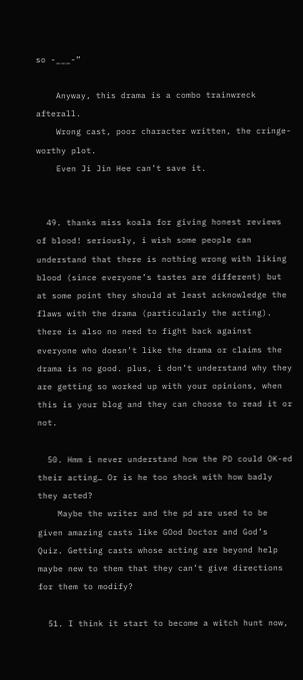so -___-”

    Anyway, this drama is a combo trainwreck afterall.
    Wrong cast, poor character written, the cringe-worthy plot.
    Even Ji Jin Hee can’t save it.


  49. thanks miss koala for giving honest reviews of blood! seriously, i wish some people can understand that there is nothing wrong with liking blood (since everyone’s tastes are different) but at some point they should at least acknowledge the flaws with the drama (particularly the acting). there is also no need to fight back against everyone who doesn’t like the drama or claims the drama is no good. plus, i don’t understand why they are getting so worked up with your opinions, when this is your blog and they can choose to read it or not.

  50. Hmm i never understand how the PD could OK-ed their acting… Or is he too shock with how badly they acted?
    Maybe the writer and the pd are used to be given amazing casts like GOod Doctor and God’s Quiz. Getting casts whose acting are beyond help maybe new to them that they can’t give directions for them to modify?

  51. I think it start to become a witch hunt now,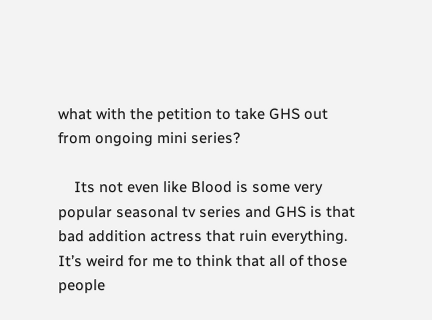what with the petition to take GHS out from ongoing mini series?

    Its not even like Blood is some very popular seasonal tv series and GHS is that bad addition actress that ruin everything. It’s weird for me to think that all of those people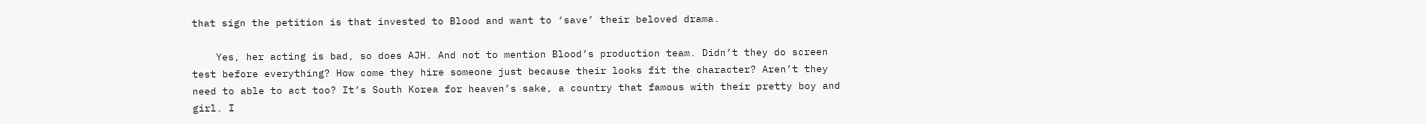that sign the petition is that invested to Blood and want to ‘save’ their beloved drama.

    Yes, her acting is bad, so does AJH. And not to mention Blood’s production team. Didn’t they do screen test before everything? How come they hire someone just because their looks fit the character? Aren’t they need to able to act too? It’s South Korea for heaven’s sake, a country that famous with their pretty boy and girl. I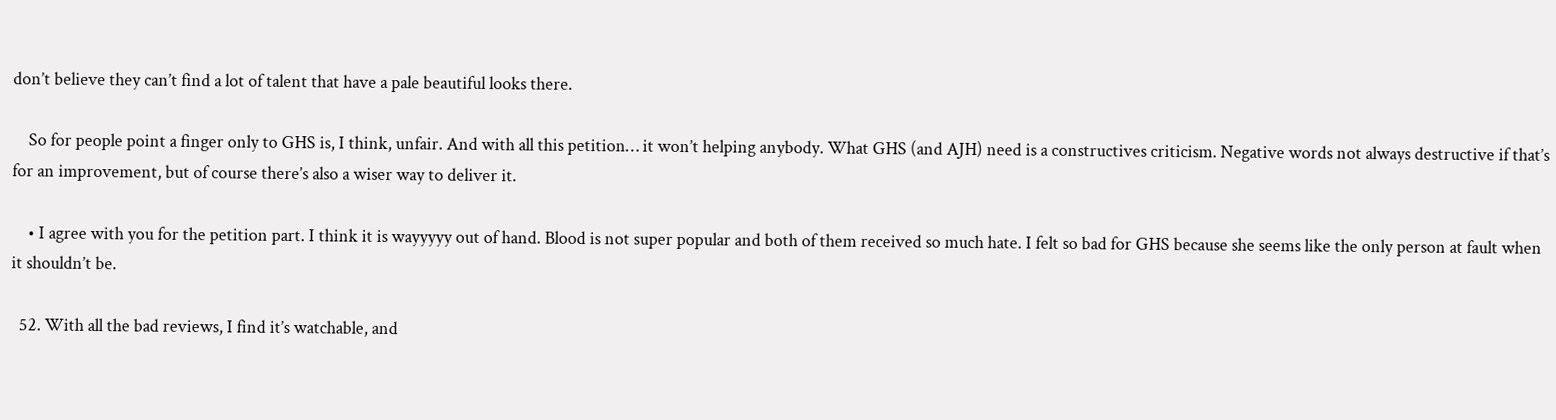don’t believe they can’t find a lot of talent that have a pale beautiful looks there.

    So for people point a finger only to GHS is, I think, unfair. And with all this petition… it won’t helping anybody. What GHS (and AJH) need is a constructives criticism. Negative words not always destructive if that’s for an improvement, but of course there’s also a wiser way to deliver it.

    • I agree with you for the petition part. I think it is wayyyyy out of hand. Blood is not super popular and both of them received so much hate. I felt so bad for GHS because she seems like the only person at fault when it shouldn’t be.

  52. With all the bad reviews, I find it’s watchable, and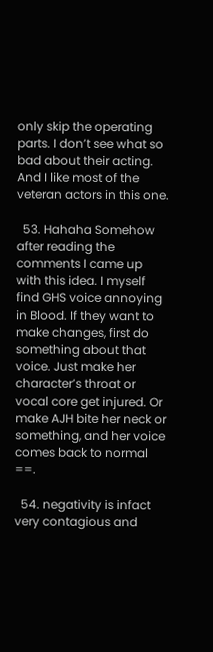only skip the operating parts. I don’t see what so bad about their acting. And I like most of the veteran actors in this one.

  53. Hahaha Somehow after reading the comments I came up with this idea. I myself find GHS voice annoying in Blood. If they want to make changes, first do something about that voice. Just make her character’s throat or vocal core get injured. Or make AJH bite her neck or something, and her voice comes back to normal ==.

  54. negativity is infact very contagious and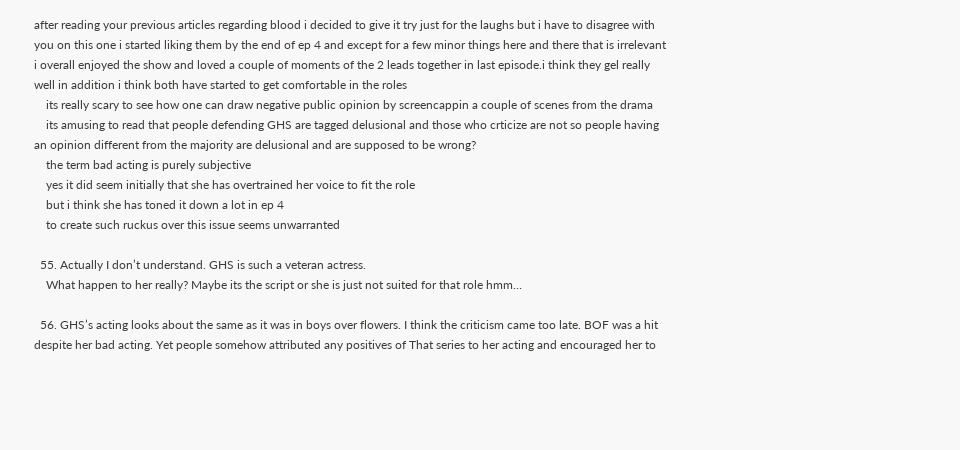after reading your previous articles regarding blood i decided to give it try just for the laughs but i have to disagree with you on this one i started liking them by the end of ep 4 and except for a few minor things here and there that is irrelevant i overall enjoyed the show and loved a couple of moments of the 2 leads together in last episode.i think they gel really well in addition i think both have started to get comfortable in the roles
    its really scary to see how one can draw negative public opinion by screencappin a couple of scenes from the drama
    its amusing to read that people defending GHS are tagged delusional and those who crticize are not so people having an opinion different from the majority are delusional and are supposed to be wrong?
    the term bad acting is purely subjective
    yes it did seem initially that she has overtrained her voice to fit the role
    but i think she has toned it down a lot in ep 4
    to create such ruckus over this issue seems unwarranted

  55. Actually I don’t understand. GHS is such a veteran actress.
    What happen to her really? Maybe its the script or she is just not suited for that role hmm…

  56. GHS’s acting looks about the same as it was in boys over flowers. I think the criticism came too late. BOF was a hit despite her bad acting. Yet people somehow attributed any positives of That series to her acting and encouraged her to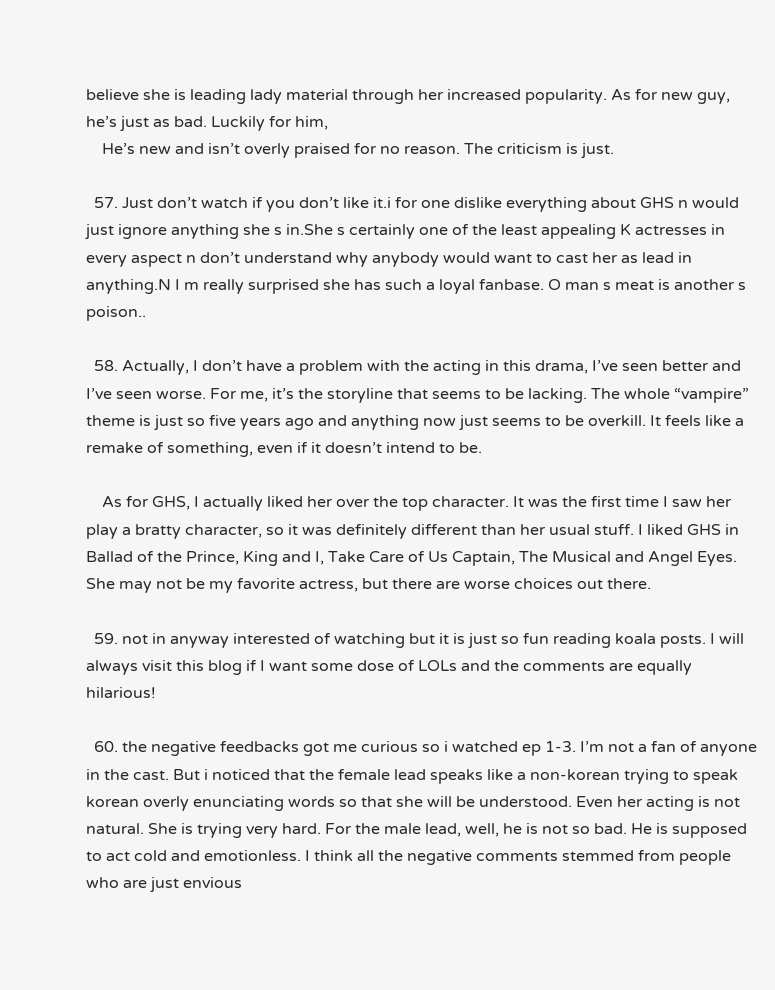believe she is leading lady material through her increased popularity. As for new guy, he’s just as bad. Luckily for him,
    He’s new and isn’t overly praised for no reason. The criticism is just.

  57. Just don’t watch if you don’t like it.i for one dislike everything about GHS n would just ignore anything she s in.She s certainly one of the least appealing K actresses in every aspect n don’t understand why anybody would want to cast her as lead in anything.N I m really surprised she has such a loyal fanbase. O man s meat is another s poison..

  58. Actually, I don’t have a problem with the acting in this drama, I’ve seen better and I’ve seen worse. For me, it’s the storyline that seems to be lacking. The whole “vampire” theme is just so five years ago and anything now just seems to be overkill. It feels like a remake of something, even if it doesn’t intend to be.

    As for GHS, I actually liked her over the top character. It was the first time I saw her play a bratty character, so it was definitely different than her usual stuff. I liked GHS in Ballad of the Prince, King and I, Take Care of Us Captain, The Musical and Angel Eyes. She may not be my favorite actress, but there are worse choices out there.

  59. not in anyway interested of watching but it is just so fun reading koala posts. I will always visit this blog if I want some dose of LOLs and the comments are equally hilarious!

  60. the negative feedbacks got me curious so i watched ep 1-3. I’m not a fan of anyone in the cast. But i noticed that the female lead speaks like a non-korean trying to speak korean overly enunciating words so that she will be understood. Even her acting is not natural. She is trying very hard. For the male lead, well, he is not so bad. He is supposed to act cold and emotionless. I think all the negative comments stemmed from people who are just envious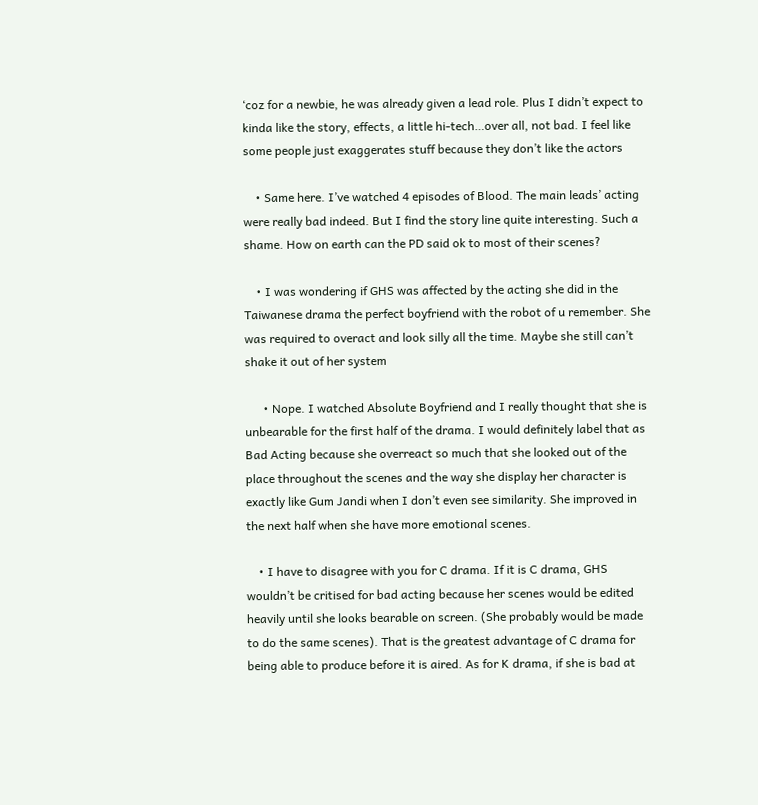‘coz for a newbie, he was already given a lead role. Plus I didn’t expect to kinda like the story, effects, a little hi-tech…over all, not bad. I feel like some people just exaggerates stuff because they don’t like the actors

    • Same here. I’ve watched 4 episodes of Blood. The main leads’ acting were really bad indeed. But I find the story line quite interesting. Such a shame. How on earth can the PD said ok to most of their scenes?

    • I was wondering if GHS was affected by the acting she did in the Taiwanese drama the perfect boyfriend with the robot of u remember. She was required to overact and look silly all the time. Maybe she still can’t shake it out of her system

      • Nope. I watched Absolute Boyfriend and I really thought that she is unbearable for the first half of the drama. I would definitely label that as Bad Acting because she overreact so much that she looked out of the place throughout the scenes and the way she display her character is exactly like Gum Jandi when I don’t even see similarity. She improved in the next half when she have more emotional scenes.

    • I have to disagree with you for C drama. If it is C drama, GHS wouldn’t be critised for bad acting because her scenes would be edited heavily until she looks bearable on screen. (She probably would be made to do the same scenes). That is the greatest advantage of C drama for being able to produce before it is aired. As for K drama, if she is bad at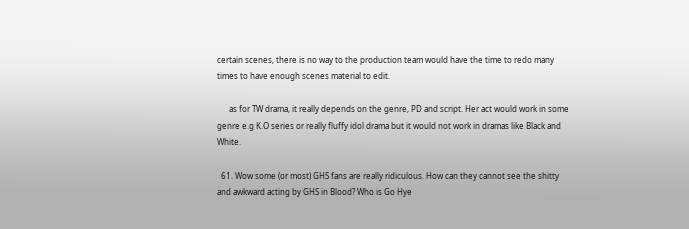certain scenes, there is no way to the production team would have the time to redo many times to have enough scenes material to edit.

      as for TW drama, it really depends on the genre, PD and script. Her act would work in some genre e.g K.O series or really fluffy idol drama but it would not work in dramas like Black and White.

  61. Wow some (or most) GHS fans are really ridiculous. How can they cannot see the shitty and awkward acting by GHS in Blood? Who is Go Hye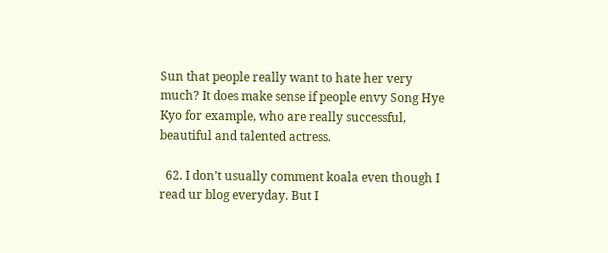Sun that people really want to hate her very much? It does make sense if people envy Song Hye Kyo for example, who are really successful, beautiful and talented actress.

  62. I don’t usually comment koala even though I read ur blog everyday. But I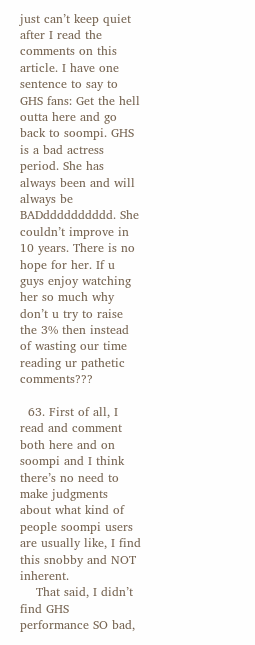just can’t keep quiet after I read the comments on this article. I have one sentence to say to GHS fans: Get the hell outta here and go back to soompi. GHS is a bad actress period. She has always been and will always be BADdddddddddd. She couldn’t improve in 10 years. There is no hope for her. If u guys enjoy watching her so much why don’t u try to raise the 3% then instead of wasting our time reading ur pathetic comments???

  63. First of all, I read and comment both here and on soompi and I think there’s no need to make judgments about what kind of people soompi users are usually like, I find this snobby and NOT inherent.
    That said, I didn’t find GHS performance SO bad,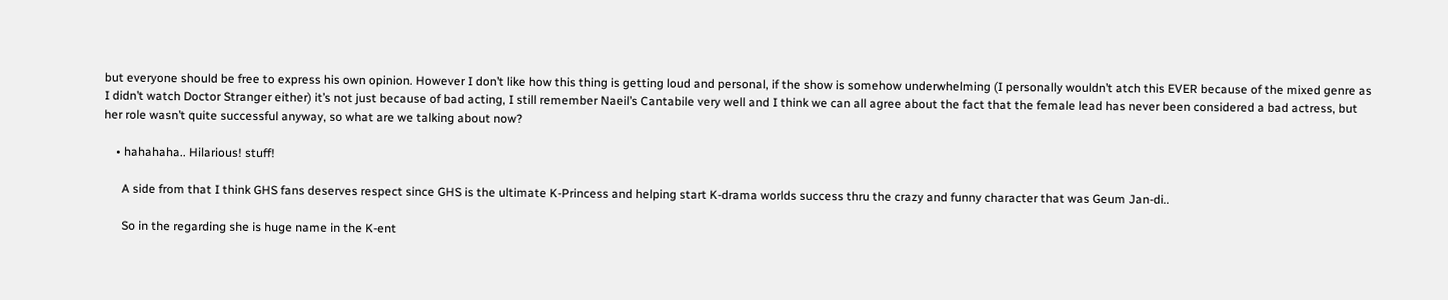but everyone should be free to express his own opinion. However I don’t like how this thing is getting loud and personal, if the show is somehow underwhelming (I personally wouldn’t atch this EVER because of the mixed genre as I didn’t watch Doctor Stranger either) it’s not just because of bad acting, I still remember Naeil’s Cantabile very well and I think we can all agree about the fact that the female lead has never been considered a bad actress, but her role wasn’t quite successful anyway, so what are we talking about now?

    • hahahaha.. Hilarious! stuff!

      A side from that I think GHS fans deserves respect since GHS is the ultimate K-Princess and helping start K-drama worlds success thru the crazy and funny character that was Geum Jan-di..

      So in the regarding she is huge name in the K-ent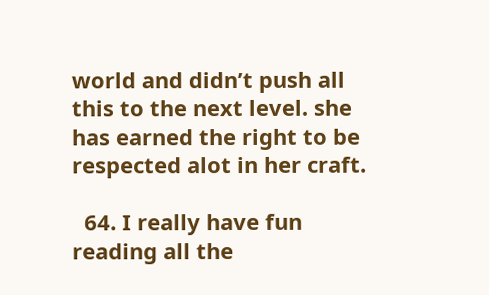world and didn’t push all this to the next level. she has earned the right to be respected alot in her craft.

  64. I really have fun reading all the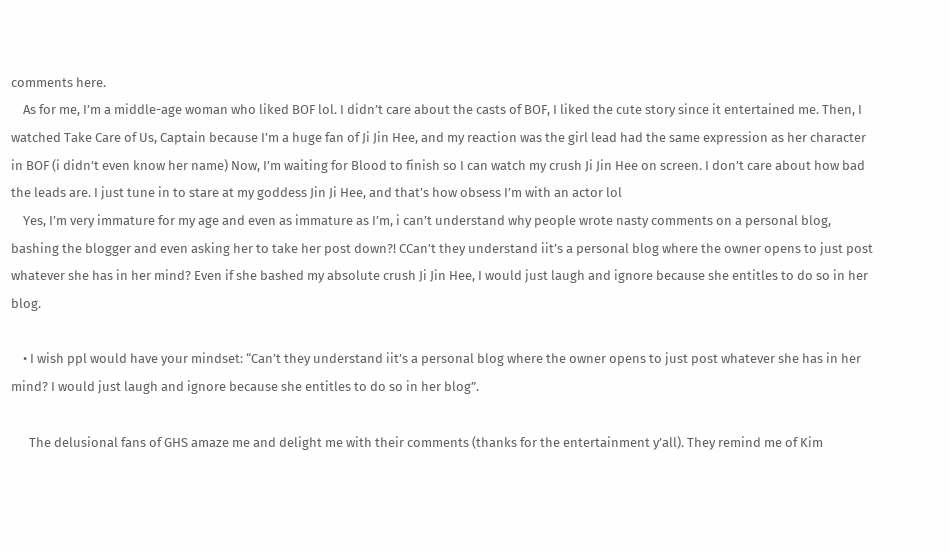comments here.
    As for me, I’m a middle-age woman who liked BOF lol. I didn’t care about the casts of BOF, I liked the cute story since it entertained me. Then, I watched Take Care of Us, Captain because I’m a huge fan of Ji Jin Hee, and my reaction was the girl lead had the same expression as her character in BOF (i didn’t even know her name) Now, I’m waiting for Blood to finish so I can watch my crush Ji Jin Hee on screen. I don’t care about how bad the leads are. I just tune in to stare at my goddess Jin Ji Hee, and that’s how obsess I’m with an actor lol
    Yes, I’m very immature for my age and even as immature as I’m, i can’t understand why people wrote nasty comments on a personal blog, bashing the blogger and even asking her to take her post down?! CCan’t they understand iit’s a personal blog where the owner opens to just post whatever she has in her mind? Even if she bashed my absolute crush Ji Jin Hee, I would just laugh and ignore because she entitles to do so in her blog.

    • I wish ppl would have your mindset: “Can’t they understand iit’s a personal blog where the owner opens to just post whatever she has in her mind? I would just laugh and ignore because she entitles to do so in her blog”.

      The delusional fans of GHS amaze me and delight me with their comments (thanks for the entertainment y’all). They remind me of Kim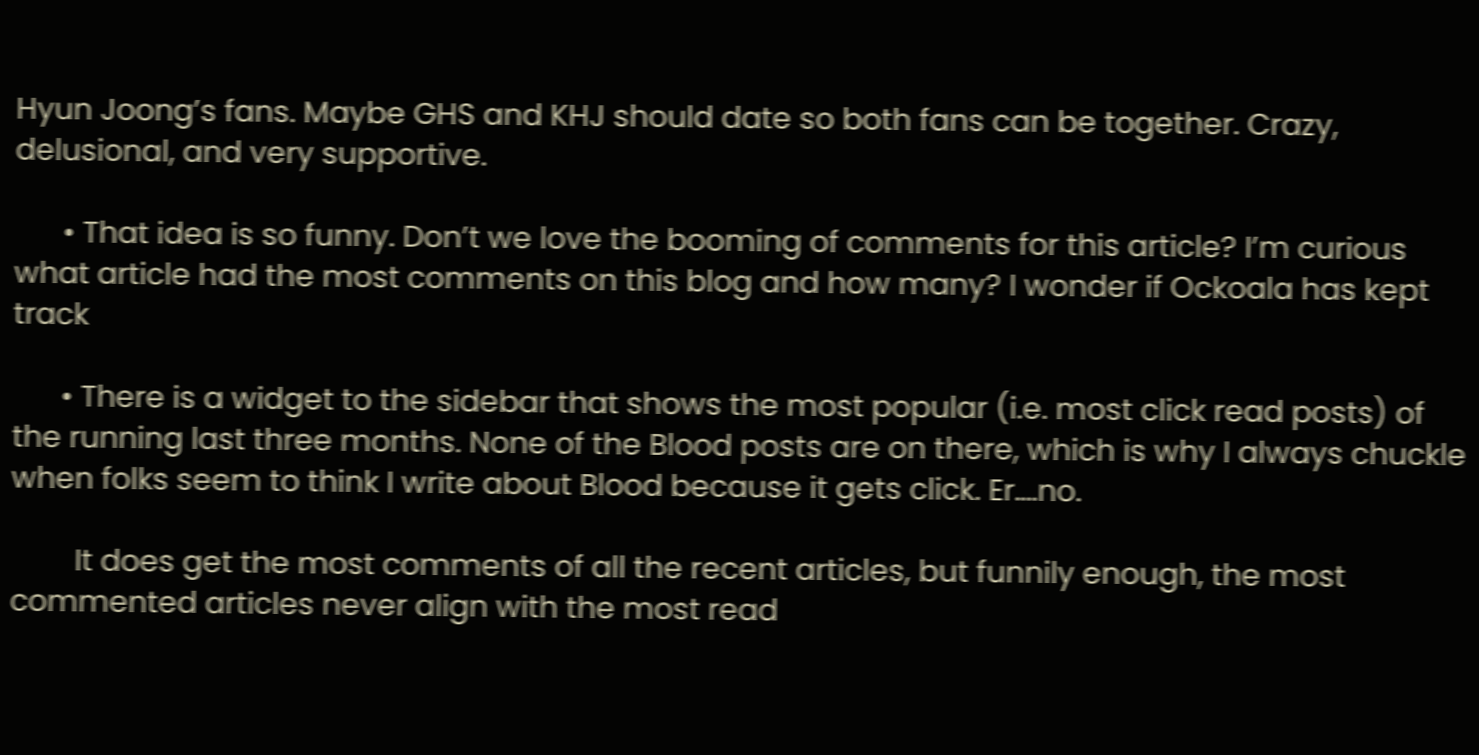Hyun Joong’s fans. Maybe GHS and KHJ should date so both fans can be together. Crazy, delusional, and very supportive.

      • That idea is so funny. Don’t we love the booming of comments for this article? I’m curious what article had the most comments on this blog and how many? I wonder if Ockoala has kept track

      • There is a widget to the sidebar that shows the most popular (i.e. most click read posts) of the running last three months. None of the Blood posts are on there, which is why I always chuckle when folks seem to think I write about Blood because it gets click. Er….no.

        It does get the most comments of all the recent articles, but funnily enough, the most commented articles never align with the most read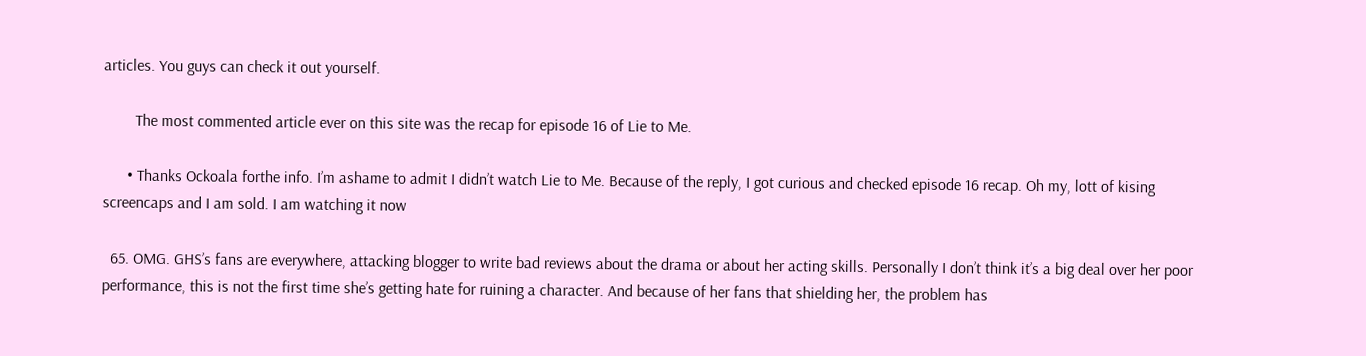articles. You guys can check it out yourself.

        The most commented article ever on this site was the recap for episode 16 of Lie to Me.

      • Thanks Ockoala forthe info. I’m ashame to admit I didn’t watch Lie to Me. Because of the reply, I got curious and checked episode 16 recap. Oh my, lott of kising screencaps and I am sold. I am watching it now

  65. OMG. GHS’s fans are everywhere, attacking blogger to write bad reviews about the drama or about her acting skills. Personally I don’t think it’s a big deal over her poor performance, this is not the first time she’s getting hate for ruining a character. And because of her fans that shielding her, the problem has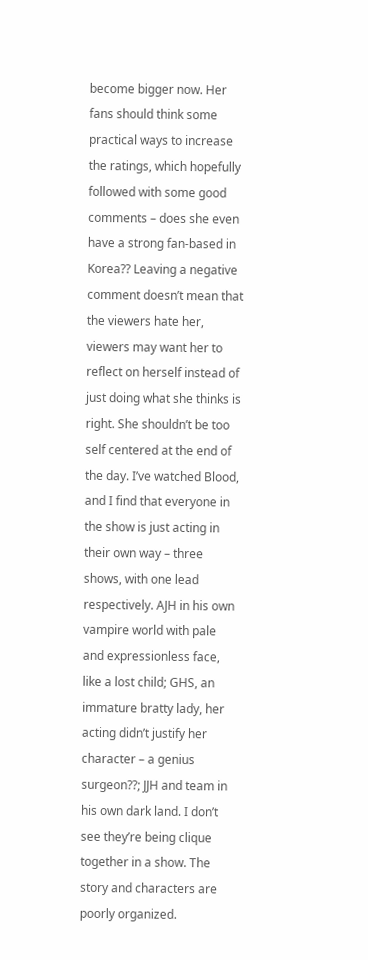become bigger now. Her fans should think some practical ways to increase the ratings, which hopefully followed with some good comments – does she even have a strong fan-based in Korea?? Leaving a negative comment doesn’t mean that the viewers hate her, viewers may want her to reflect on herself instead of just doing what she thinks is right. She shouldn’t be too self centered at the end of the day. I’ve watched Blood, and I find that everyone in the show is just acting in their own way – three shows, with one lead respectively. AJH in his own vampire world with pale and expressionless face, like a lost child; GHS, an immature bratty lady, her acting didn’t justify her character – a genius surgeon??; JJH and team in his own dark land. I don’t see they’re being clique together in a show. The story and characters are poorly organized.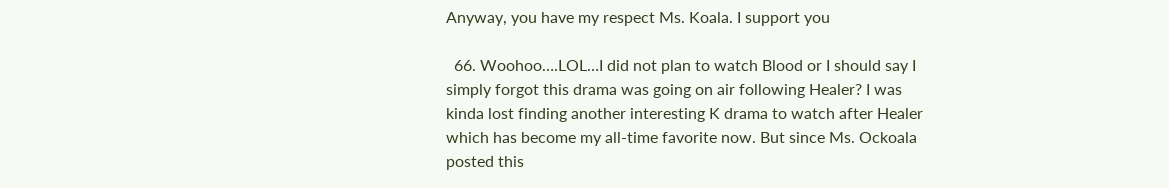Anyway, you have my respect Ms. Koala. I support you

  66. Woohoo….LOL…I did not plan to watch Blood or I should say I simply forgot this drama was going on air following Healer? I was kinda lost finding another interesting K drama to watch after Healer which has become my all-time favorite now. But since Ms. Ockoala posted this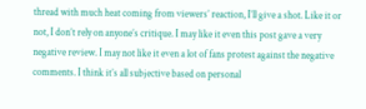thread with much heat coming from viewers’ reaction, I’ll give a shot. Like it or not, I don’t rely on anyone’s critique. I may like it even this post gave a very negative review. I may not like it even a lot of fans protest against the negative comments. I think it’s all subjective based on personal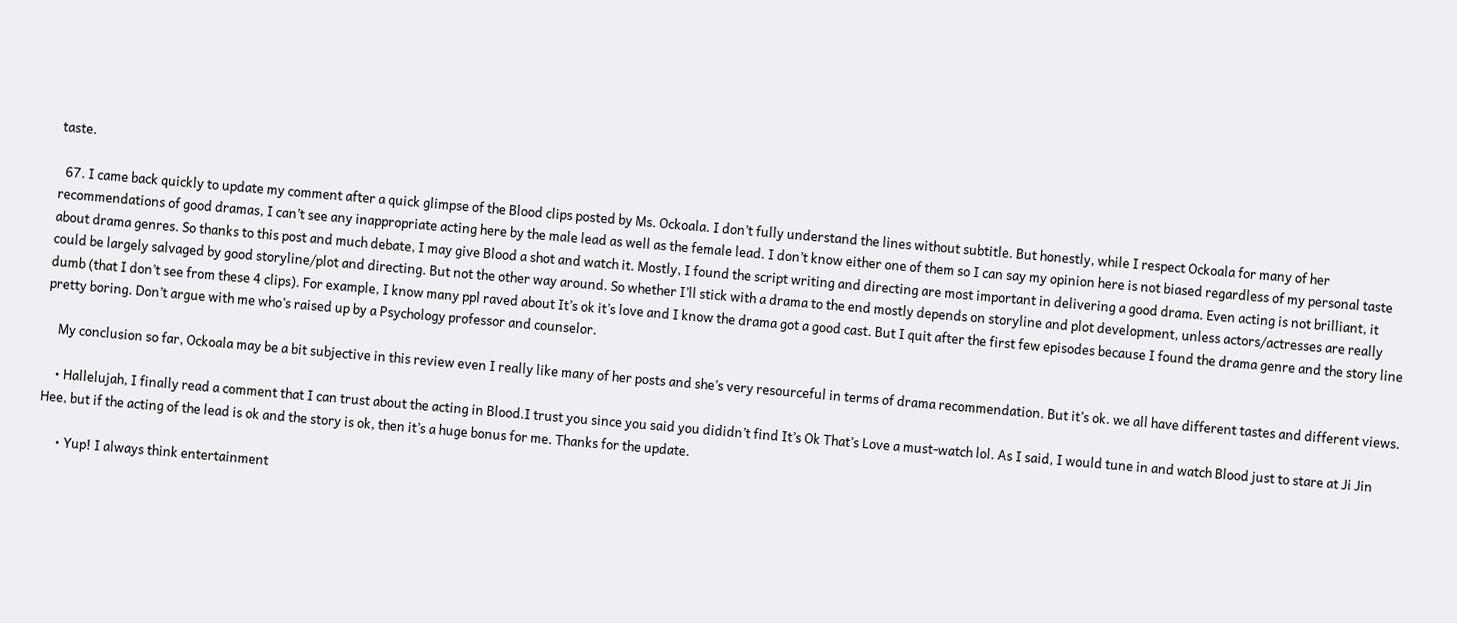taste.

  67. I came back quickly to update my comment after a quick glimpse of the Blood clips posted by Ms. Ockoala. I don’t fully understand the lines without subtitle. But honestly, while I respect Ockoala for many of her recommendations of good dramas, I can’t see any inappropriate acting here by the male lead as well as the female lead. I don’t know either one of them so I can say my opinion here is not biased regardless of my personal taste about drama genres. So thanks to this post and much debate, I may give Blood a shot and watch it. Mostly, I found the script writing and directing are most important in delivering a good drama. Even acting is not brilliant, it could be largely salvaged by good storyline/plot and directing. But not the other way around. So whether I’ll stick with a drama to the end mostly depends on storyline and plot development, unless actors/actresses are really dumb (that I don’t see from these 4 clips). For example, I know many ppl raved about It’s ok it’s love and I know the drama got a good cast. But I quit after the first few episodes because I found the drama genre and the story line pretty boring. Don’t argue with me who’s raised up by a Psychology professor and counselor.

    My conclusion so far, Ockoala may be a bit subjective in this review even I really like many of her posts and she’s very resourceful in terms of drama recommendation. But it’s ok. we all have different tastes and different views.

    • Hallelujah, I finally read a comment that I can trust about the acting in Blood.I trust you since you said you dididn’t find It’s Ok That’s Love a must-watch lol. As I said, I would tune in and watch Blood just to stare at Ji Jin Hee, but if the acting of the lead is ok and the story is ok, then it’s a huge bonus for me. Thanks for the update.

      • Yup! I always think entertainment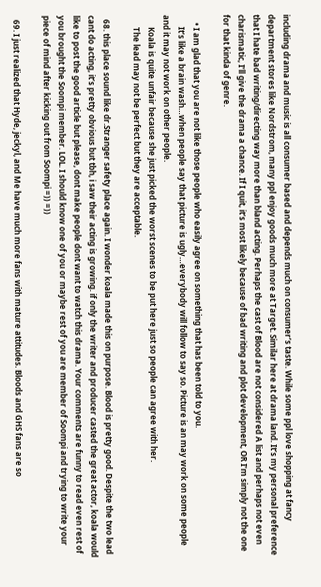including drama and music is all consumer based and depends much on consumer’s taste. While some ppl love shopping at fancy department stores like Nordstrom, many ppl enjoy goods much more at Target. Similar here at drama land. It’s my personal preference that I hate bad writing/directing way more than bland acting. Perhaps the cast of Blood are not considered A list and perhaps not even charismatic, I’ll give the drama a chance. If I quit, it’s most likely because of bad writing and plot development, OR I’m simply not the one for that kinda of genre.

    • I am glad that you are not like those people who easily agree on something that has been told to you.
      It’s like a brain wash…when people say that picture is ugly…everybody will follow to say so. Picture is an may work on some people and it may not work on other people.
      Koala is quite unfair because she just picked the worst scenes to be put here just so people can agree with her.
      The lead may not be perfect but they are acceptable.

  68. this place sound like dr.Stranger safety place again. I wonder koala made this on purpose. Blood is pretty good. Despite the two lead cant do acting, it’s pretty obvious but tbh, i saw their acting is growing. if only the writer and producer casted the great actor, koala would like to post the good article but please, dont make people dont want to watch this drama. Your comments are funny to read even rest of you brought the Soompi member. LOL. I should know one of you or maybe rest of you are member of Soompi and trying to write your piece of mind after kicking out from Soompi =)) =))

  69. I just realized that Hyde, jeckyl, and Me have much more fans with mature attitudes. Bloods and GHS fans are so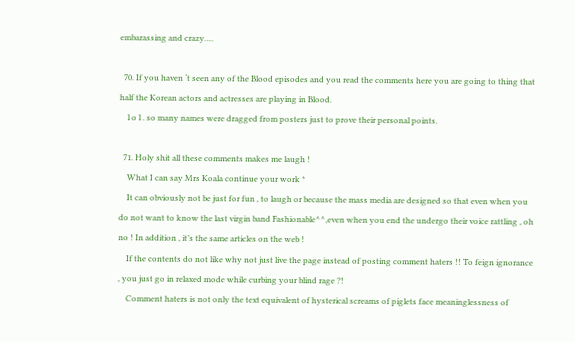embarassing and crazy….

  70. If you haven ‘t seen any of the Blood episodes and you read the comments here you are going to thing that half the Korean actors and actresses are playing in Blood.
    l o l . so many names were dragged from posters just to prove their personal points.

  71. Holy shit all these comments makes me laugh !
    What I can say Mrs Koala continue your work *
    It can obviously not be just for fun , to laugh or because the mass media are designed so that even when you do not want to know the last virgin band Fashionable^^,even when you end the undergo their voice rattling , oh no ! In addition , it’s the same articles on the web !
    If the contents do not like why not just live the page instead of posting comment haters !! To feign ignorance , you just go in relaxed mode while curbing your blind rage ?!
    Comment haters is not only the text equivalent of hysterical screams of piglets face meaninglessness of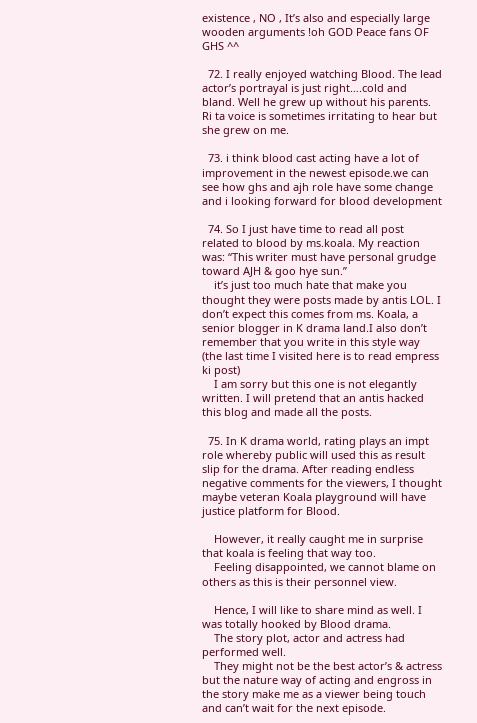existence , NO , It’s also and especially large wooden arguments !oh GOD Peace fans OF GHS ^^

  72. I really enjoyed watching Blood. The lead actor’s portrayal is just right….cold and bland. Well he grew up without his parents. Ri ta voice is sometimes irritating to hear but she grew on me.

  73. i think blood cast acting have a lot of improvement in the newest episode.we can see how ghs and ajh role have some change and i looking forward for blood development

  74. So I just have time to read all post related to blood by ms.koala. My reaction was: “This writer must have personal grudge toward AJH & goo hye sun.”
    it’s just too much hate that make you thought they were posts made by antis LOL. I don’t expect this comes from ms. Koala, a senior blogger in K drama land.I also don’t remember that you write in this style way (the last time I visited here is to read empress ki post)
    I am sorry but this one is not elegantly written. I will pretend that an antis hacked this blog and made all the posts.

  75. In K drama world, rating plays an impt role whereby public will used this as result slip for the drama. After reading endless negative comments for the viewers, I thought maybe veteran Koala playground will have justice platform for Blood.

    However, it really caught me in surprise that koala is feeling that way too.
    Feeling disappointed, we cannot blame on others as this is their personnel view.

    Hence, I will like to share mind as well. I was totally hooked by Blood drama.
    The story plot, actor and actress had performed well.
    They might not be the best actor’s & actress but the nature way of acting and engross in the story make me as a viewer being touch and can’t wait for the next episode.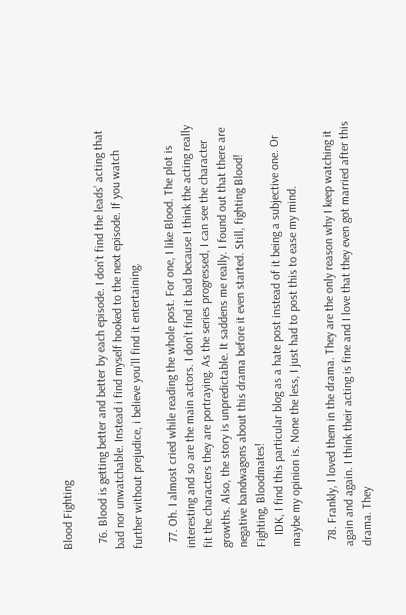Blood Fighting

  76. Blood is getting better and better by each episode. I don’t find the leads’ acting that bad nor unwatchable. Instead i find myself hooked to the next episode. If you watch further without prejudice, i believe you’ll find it entertaining.

  77. Oh. I almost cried while reading the whole post. For one, I like Blood. The plot is interesting and so are the main actors. I don’t find it bad because I think the acting really fit the characters they are portraying. As the series progressed, I can see the character growths. Also, the story is unpredictable. It saddens me really. I found out that there are negative bandwagons about this drama before it even started. Still, fighting Blood! Fighting, Bloodmates!
    IDK, I find this particular blog as a hate post instead of it being a subjective one. Or maybe my opinion is. None the less, I just had to post this to ease my mind.

  78. Frankly, I loved them in the drama. They are the only reason why I keep watching it again and again. I think their acting is fine and I love that they even got married after this drama. They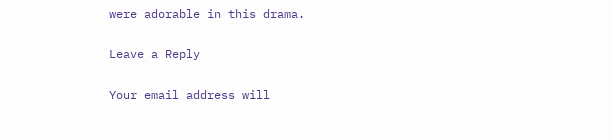were adorable in this drama.

Leave a Reply

Your email address will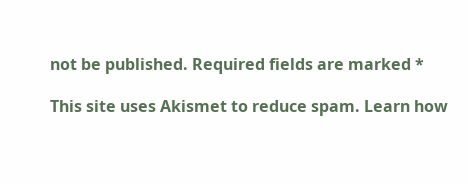not be published. Required fields are marked *

This site uses Akismet to reduce spam. Learn how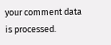your comment data is processed.